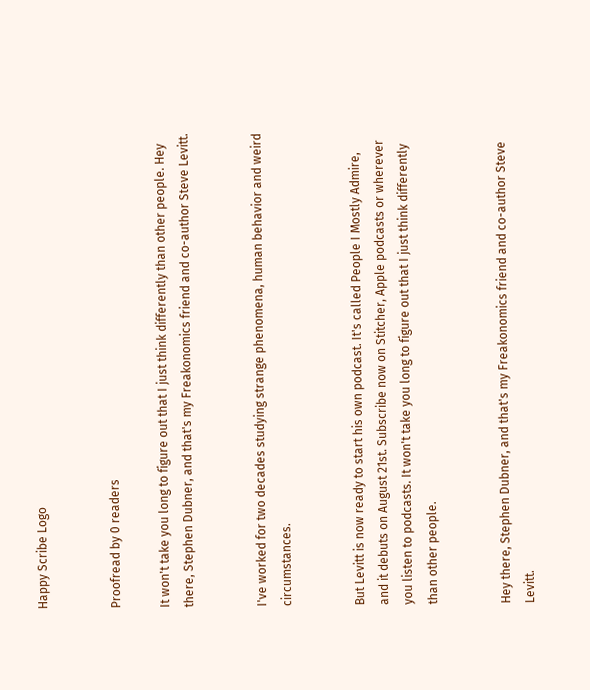Happy Scribe Logo


Proofread by 0 readers

It won't take you long to figure out that I just think differently than other people. Hey there, Stephen Dubner, and that's my Freakonomics friend and co-author Steve Levitt.


I've worked for two decades studying strange phenomena, human behavior and weird circumstances.


But Levitt is now ready to start his own podcast. It's called People I Mostly Admire, and it debuts on August 21st. Subscribe now on Stitcher, Apple podcasts or wherever you listen to podcasts. It won't take you long to figure out that I just think differently than other people.


Hey there, Stephen Dubner, and that's my Freakonomics friend and co-author Steve Levitt.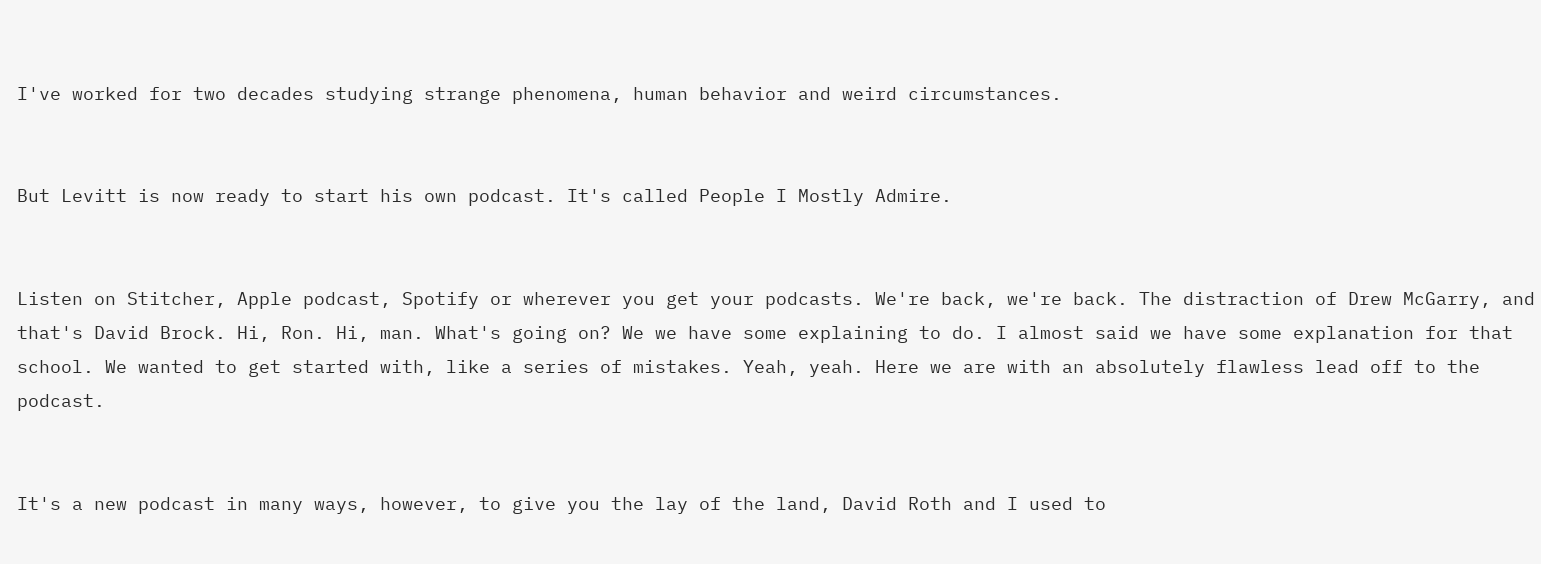I've worked for two decades studying strange phenomena, human behavior and weird circumstances.


But Levitt is now ready to start his own podcast. It's called People I Mostly Admire.


Listen on Stitcher, Apple podcast, Spotify or wherever you get your podcasts. We're back, we're back. The distraction of Drew McGarry, and that's David Brock. Hi, Ron. Hi, man. What's going on? We we have some explaining to do. I almost said we have some explanation for that school. We wanted to get started with, like a series of mistakes. Yeah, yeah. Here we are with an absolutely flawless lead off to the podcast.


It's a new podcast in many ways, however, to give you the lay of the land, David Roth and I used to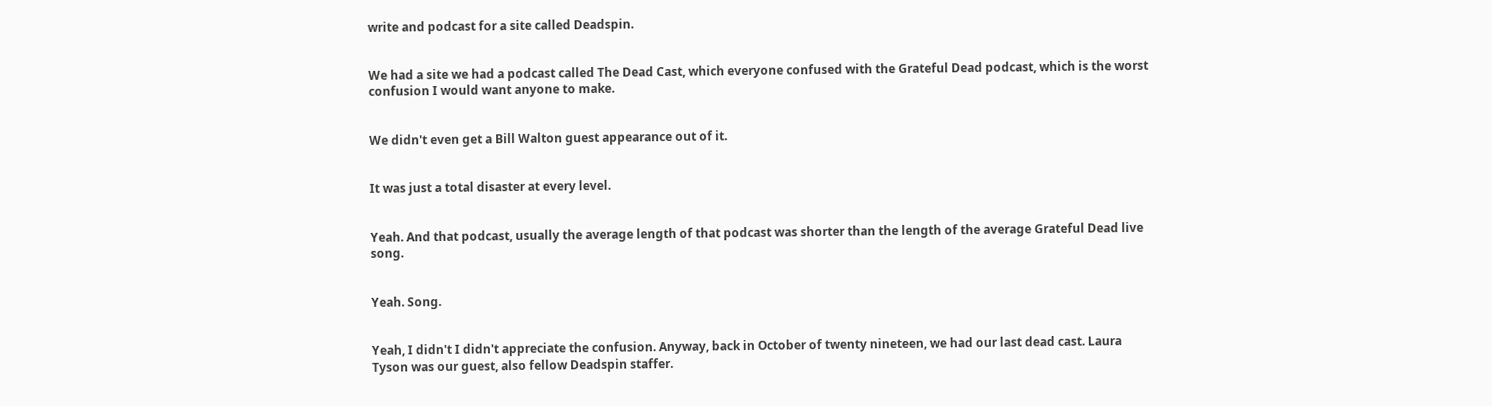write and podcast for a site called Deadspin.


We had a site we had a podcast called The Dead Cast, which everyone confused with the Grateful Dead podcast, which is the worst confusion I would want anyone to make.


We didn't even get a Bill Walton guest appearance out of it.


It was just a total disaster at every level.


Yeah. And that podcast, usually the average length of that podcast was shorter than the length of the average Grateful Dead live song.


Yeah. Song.


Yeah, I didn't I didn't appreciate the confusion. Anyway, back in October of twenty nineteen, we had our last dead cast. Laura Tyson was our guest, also fellow Deadspin staffer.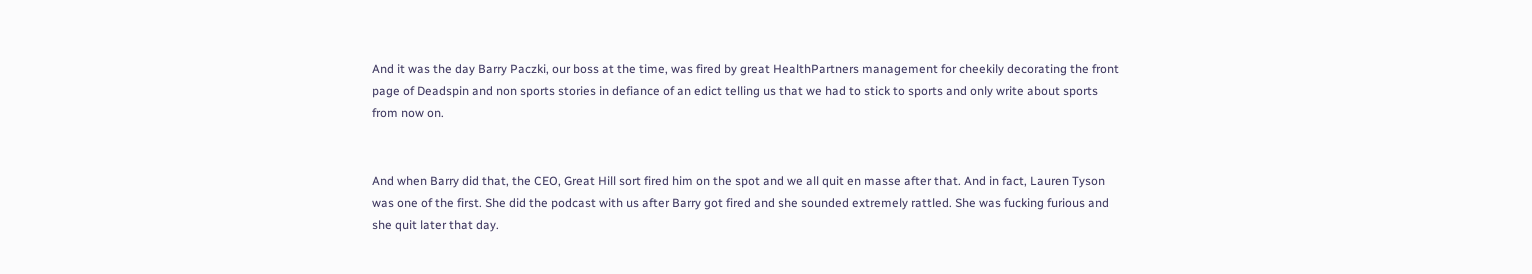And it was the day Barry Paczki, our boss at the time, was fired by great HealthPartners management for cheekily decorating the front page of Deadspin and non sports stories in defiance of an edict telling us that we had to stick to sports and only write about sports from now on.


And when Barry did that, the CEO, Great Hill sort fired him on the spot and we all quit en masse after that. And in fact, Lauren Tyson was one of the first. She did the podcast with us after Barry got fired and she sounded extremely rattled. She was fucking furious and she quit later that day.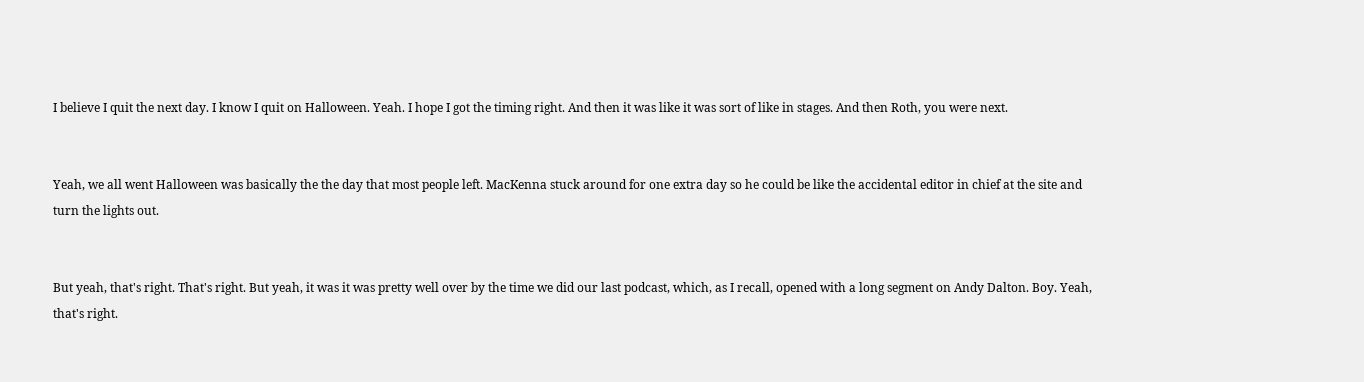I believe I quit the next day. I know I quit on Halloween. Yeah. I hope I got the timing right. And then it was like it was sort of like in stages. And then Roth, you were next.


Yeah, we all went Halloween was basically the the day that most people left. MacKenna stuck around for one extra day so he could be like the accidental editor in chief at the site and turn the lights out.


But yeah, that's right. That's right. But yeah, it was it was pretty well over by the time we did our last podcast, which, as I recall, opened with a long segment on Andy Dalton. Boy. Yeah, that's right.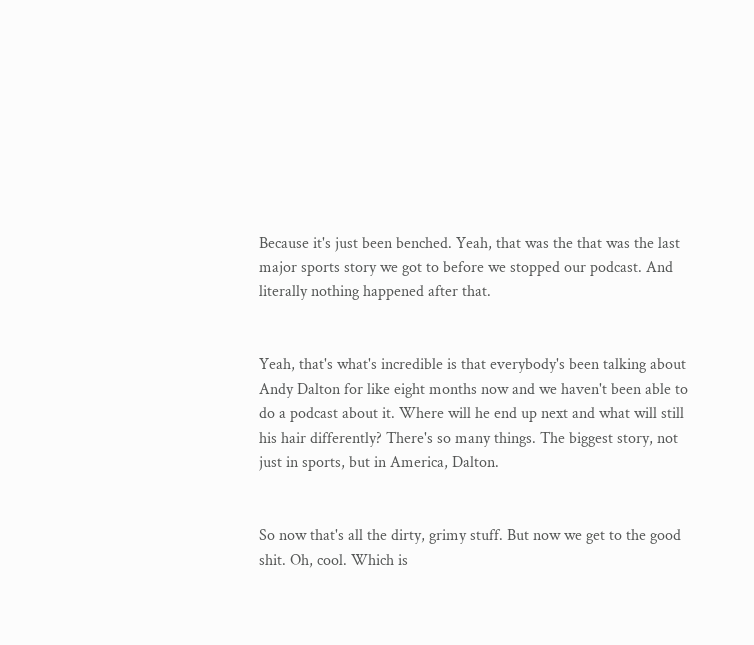Because it's just been benched. Yeah, that was the that was the last major sports story we got to before we stopped our podcast. And literally nothing happened after that.


Yeah, that's what's incredible is that everybody's been talking about Andy Dalton for like eight months now and we haven't been able to do a podcast about it. Where will he end up next and what will still his hair differently? There's so many things. The biggest story, not just in sports, but in America, Dalton.


So now that's all the dirty, grimy stuff. But now we get to the good shit. Oh, cool. Which is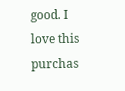good. I love this purchas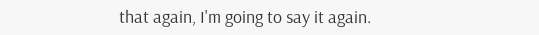that again, I'm going to say it again.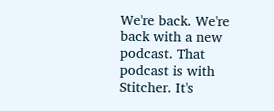We're back. We're back with a new podcast. That podcast is with Stitcher. It's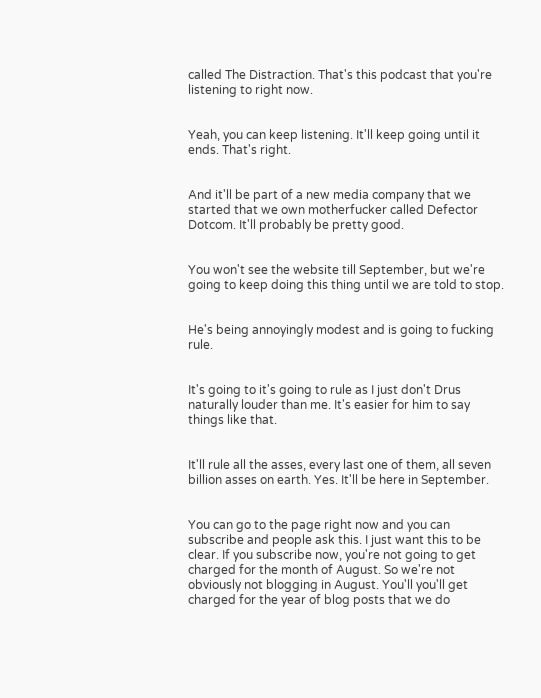called The Distraction. That's this podcast that you're listening to right now.


Yeah, you can keep listening. It'll keep going until it ends. That's right.


And it'll be part of a new media company that we started that we own motherfucker called Defector Dotcom. It'll probably be pretty good.


You won't see the website till September, but we're going to keep doing this thing until we are told to stop.


He's being annoyingly modest and is going to fucking rule.


It's going to it's going to rule as I just don't Drus naturally louder than me. It's easier for him to say things like that.


It'll rule all the asses, every last one of them, all seven billion asses on earth. Yes. It'll be here in September.


You can go to the page right now and you can subscribe and people ask this. I just want this to be clear. If you subscribe now, you're not going to get charged for the month of August. So we're not obviously not blogging in August. You'll you'll get charged for the year of blog posts that we do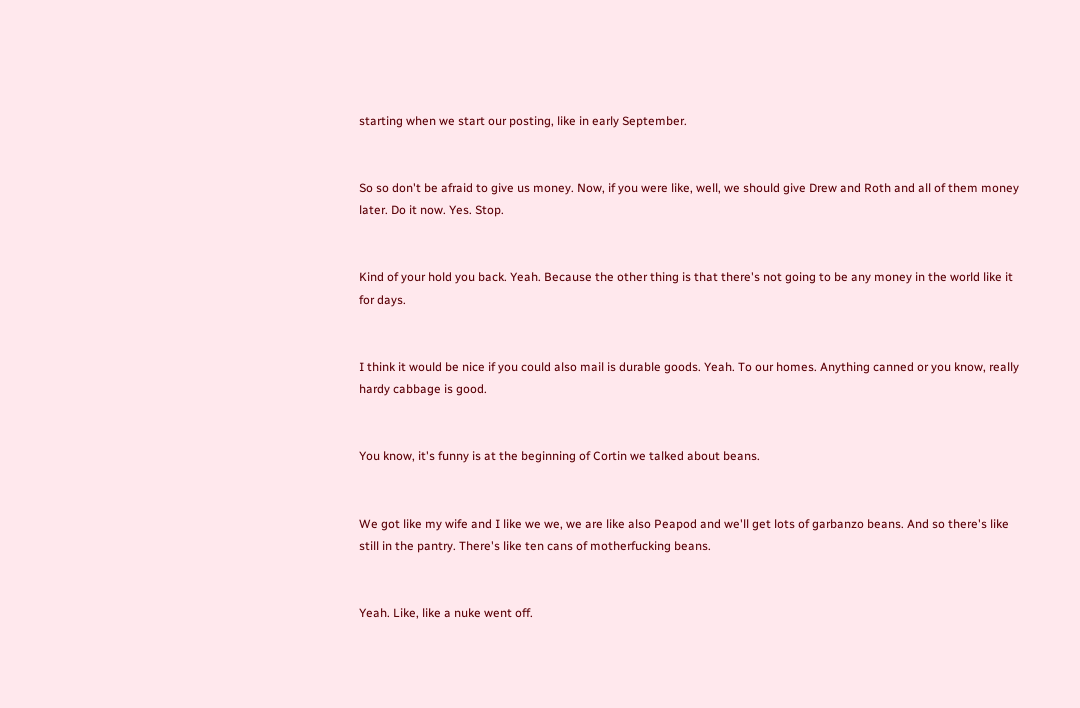starting when we start our posting, like in early September.


So so don't be afraid to give us money. Now, if you were like, well, we should give Drew and Roth and all of them money later. Do it now. Yes. Stop.


Kind of your hold you back. Yeah. Because the other thing is that there's not going to be any money in the world like it for days.


I think it would be nice if you could also mail is durable goods. Yeah. To our homes. Anything canned or you know, really hardy cabbage is good.


You know, it's funny is at the beginning of Cortin we talked about beans.


We got like my wife and I like we we, we are like also Peapod and we'll get lots of garbanzo beans. And so there's like still in the pantry. There's like ten cans of motherfucking beans.


Yeah. Like, like a nuke went off.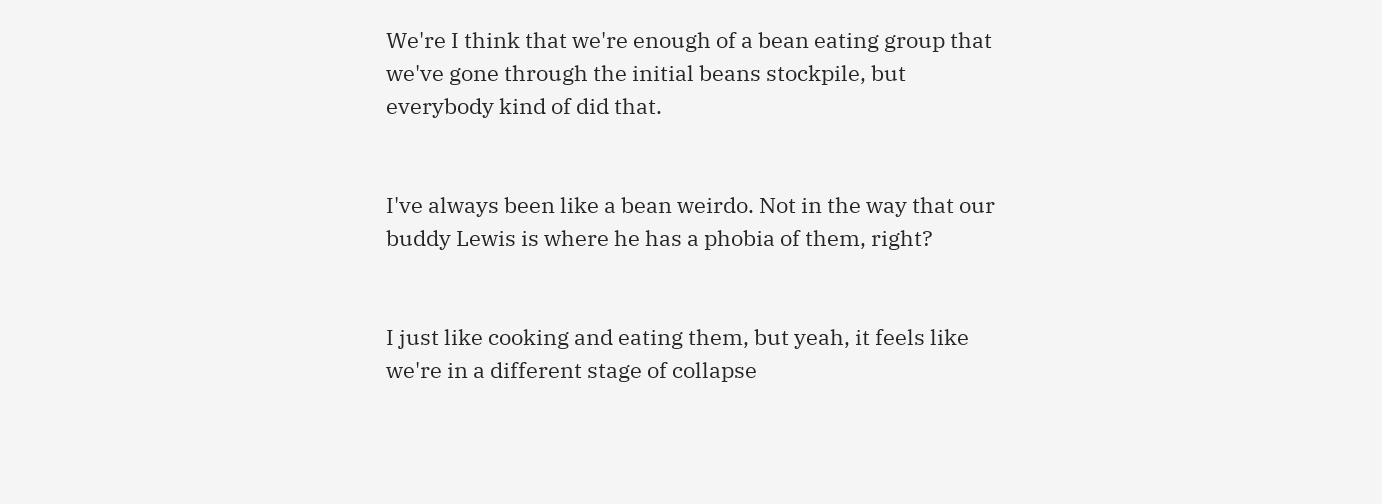We're I think that we're enough of a bean eating group that we've gone through the initial beans stockpile, but everybody kind of did that.


I've always been like a bean weirdo. Not in the way that our buddy Lewis is where he has a phobia of them, right?


I just like cooking and eating them, but yeah, it feels like we're in a different stage of collapse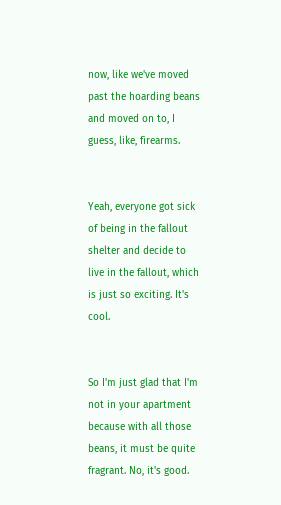now, like we've moved past the hoarding beans and moved on to, I guess, like, firearms.


Yeah, everyone got sick of being in the fallout shelter and decide to live in the fallout, which is just so exciting. It's cool.


So I'm just glad that I'm not in your apartment because with all those beans, it must be quite fragrant. No, it's good.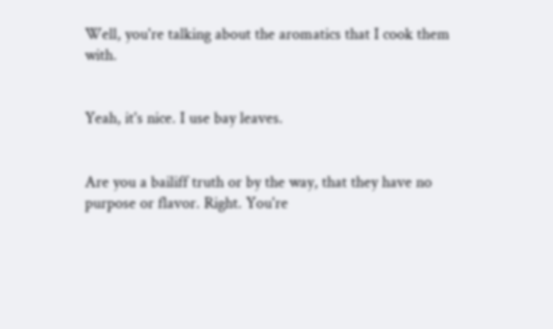Well, you're talking about the aromatics that I cook them with.


Yeah, it's nice. I use bay leaves.


Are you a bailiff truth or by the way, that they have no purpose or flavor. Right. You're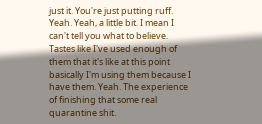just it. You're just putting ruff. Yeah. Yeah, a little bit. I mean I can't tell you what to believe. Tastes like I've used enough of them that it's like at this point basically I'm using them because I have them. Yeah. The experience of finishing that some real quarantine shit.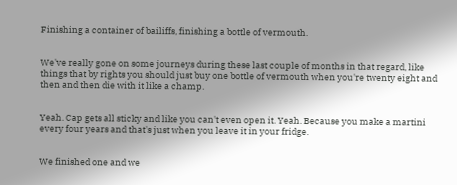Finishing a container of bailiffs, finishing a bottle of vermouth.


We've really gone on some journeys during these last couple of months in that regard, like things that by rights you should just buy one bottle of vermouth when you're twenty eight and then and then die with it like a champ.


Yeah. Cap gets all sticky and like you can't even open it. Yeah. Because you make a martini every four years and that's just when you leave it in your fridge.


We finished one and we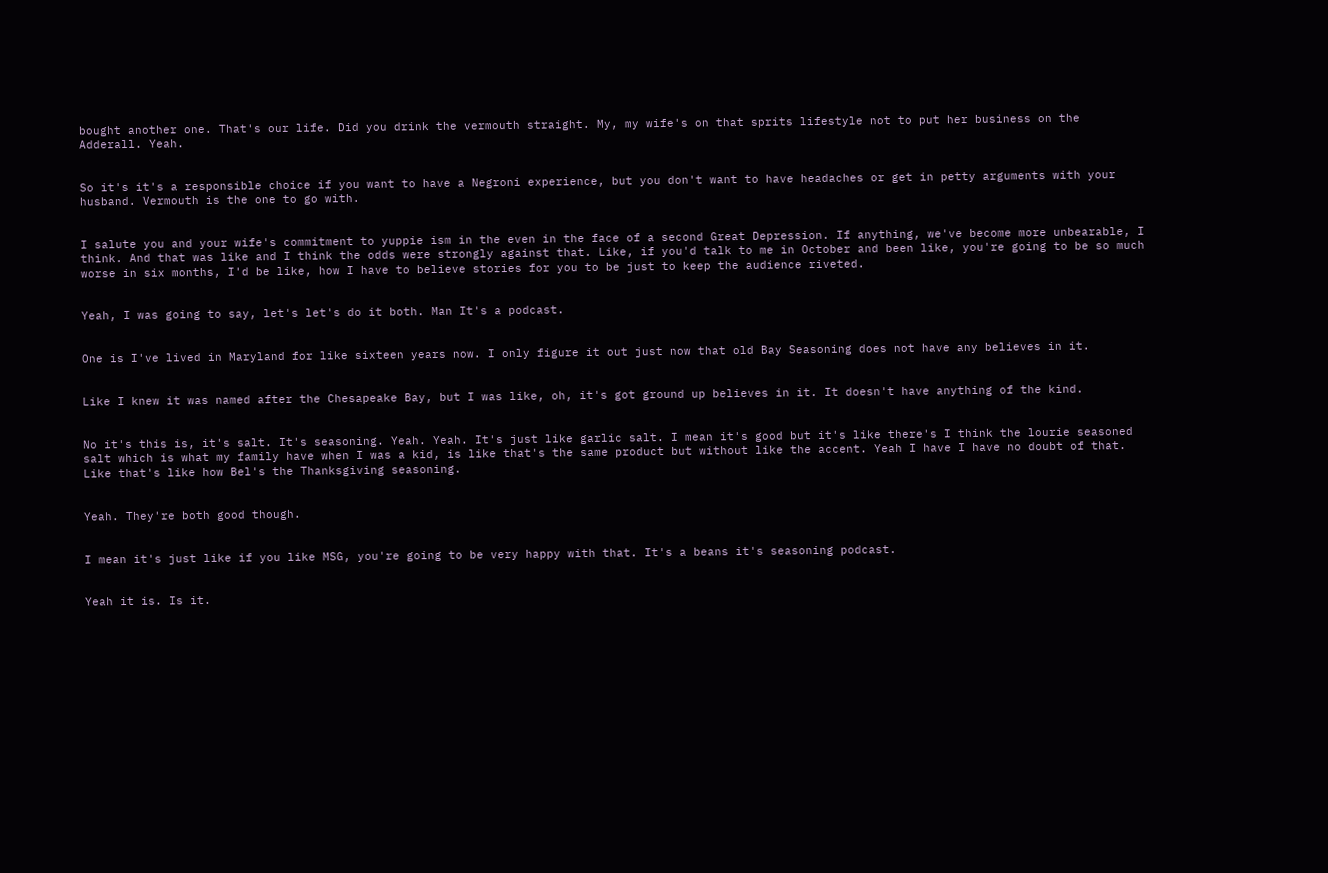bought another one. That's our life. Did you drink the vermouth straight. My, my wife's on that sprits lifestyle not to put her business on the Adderall. Yeah.


So it's it's a responsible choice if you want to have a Negroni experience, but you don't want to have headaches or get in petty arguments with your husband. Vermouth is the one to go with.


I salute you and your wife's commitment to yuppie ism in the even in the face of a second Great Depression. If anything, we've become more unbearable, I think. And that was like and I think the odds were strongly against that. Like, if you'd talk to me in October and been like, you're going to be so much worse in six months, I'd be like, how I have to believe stories for you to be just to keep the audience riveted.


Yeah, I was going to say, let's let's do it both. Man It's a podcast.


One is I've lived in Maryland for like sixteen years now. I only figure it out just now that old Bay Seasoning does not have any believes in it.


Like I knew it was named after the Chesapeake Bay, but I was like, oh, it's got ground up believes in it. It doesn't have anything of the kind.


No it's this is, it's salt. It's seasoning. Yeah. Yeah. It's just like garlic salt. I mean it's good but it's like there's I think the lourie seasoned salt which is what my family have when I was a kid, is like that's the same product but without like the accent. Yeah I have I have no doubt of that. Like that's like how Bel's the Thanksgiving seasoning.


Yeah. They're both good though.


I mean it's just like if you like MSG, you're going to be very happy with that. It's a beans it's seasoning podcast.


Yeah it is. Is it.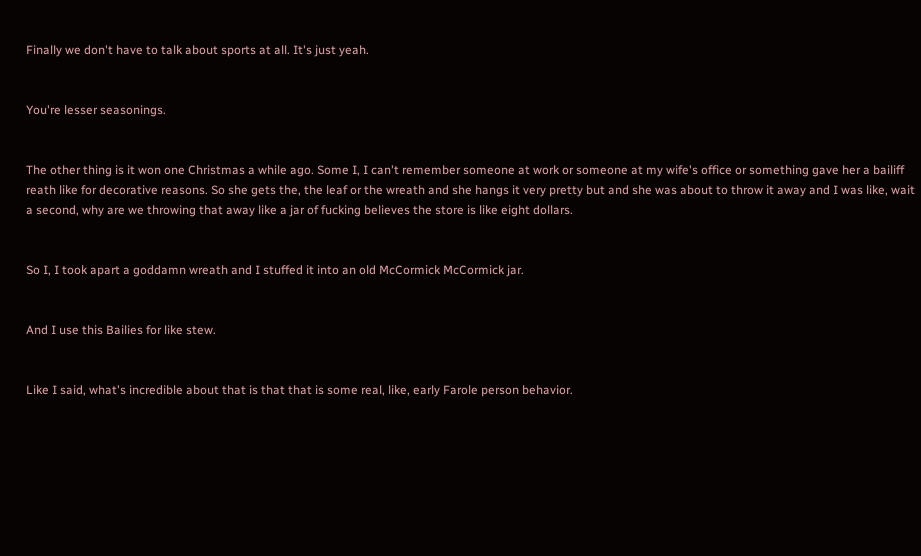Finally we don't have to talk about sports at all. It's just yeah.


You're lesser seasonings.


The other thing is it won one Christmas a while ago. Some I, I can't remember someone at work or someone at my wife's office or something gave her a bailiff reath like for decorative reasons. So she gets the, the leaf or the wreath and she hangs it very pretty but and she was about to throw it away and I was like, wait a second, why are we throwing that away like a jar of fucking believes the store is like eight dollars.


So I, I took apart a goddamn wreath and I stuffed it into an old McCormick McCormick jar.


And I use this Bailies for like stew.


Like I said, what's incredible about that is that that is some real, like, early Farole person behavior.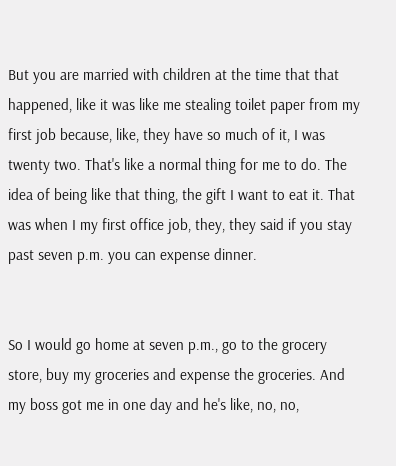But you are married with children at the time that that happened, like it was like me stealing toilet paper from my first job because, like, they have so much of it, I was twenty two. That's like a normal thing for me to do. The idea of being like that thing, the gift I want to eat it. That was when I my first office job, they, they said if you stay past seven p.m. you can expense dinner.


So I would go home at seven p.m., go to the grocery store, buy my groceries and expense the groceries. And my boss got me in one day and he's like, no, no,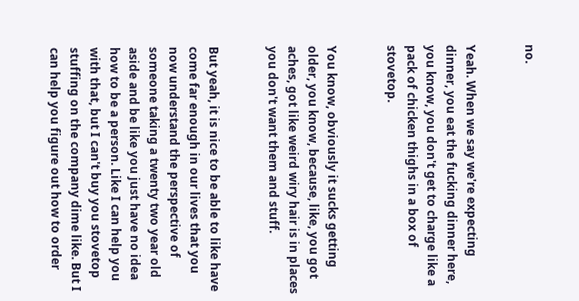no.


Yeah. When we say we're expecting dinner, you eat the fucking dinner here, you know, you don't get to charge like a pack of chicken thighs in a box of stovetop.


You know, obviously it sucks getting older, you know, because, like, you got aches, got like weird wiry hair is in places you don't want them and stuff.


But yeah, it is nice to be able to like have come far enough in our lives that you now understand the perspective of someone taking a twenty two year old aside and be like you just have no idea how to be a person. Like I can help you with that, but I can't buy you stovetop stuffing on the company dime like. But I can help you figure out how to order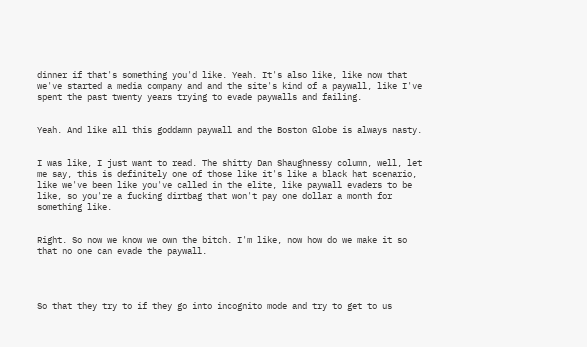dinner if that's something you'd like. Yeah. It's also like, like now that we've started a media company and and the site's kind of a paywall, like I've spent the past twenty years trying to evade paywalls and failing.


Yeah. And like all this goddamn paywall and the Boston Globe is always nasty.


I was like, I just want to read. The shitty Dan Shaughnessy column, well, let me say, this is definitely one of those like it's like a black hat scenario, like we've been like you've called in the elite, like paywall evaders to be like, so you're a fucking dirtbag that won't pay one dollar a month for something like.


Right. So now we know we own the bitch. I'm like, now how do we make it so that no one can evade the paywall.




So that they try to if they go into incognito mode and try to get to us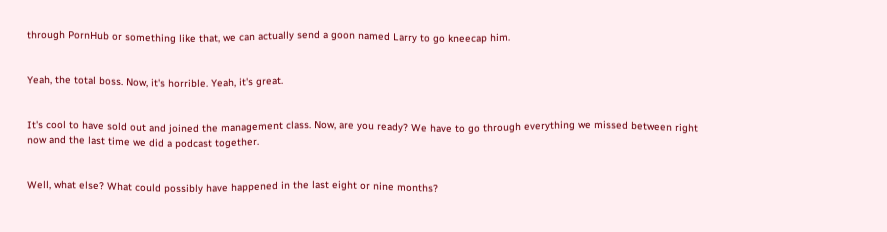through PornHub or something like that, we can actually send a goon named Larry to go kneecap him.


Yeah, the total boss. Now, it's horrible. Yeah, it's great.


It's cool to have sold out and joined the management class. Now, are you ready? We have to go through everything we missed between right now and the last time we did a podcast together.


Well, what else? What could possibly have happened in the last eight or nine months?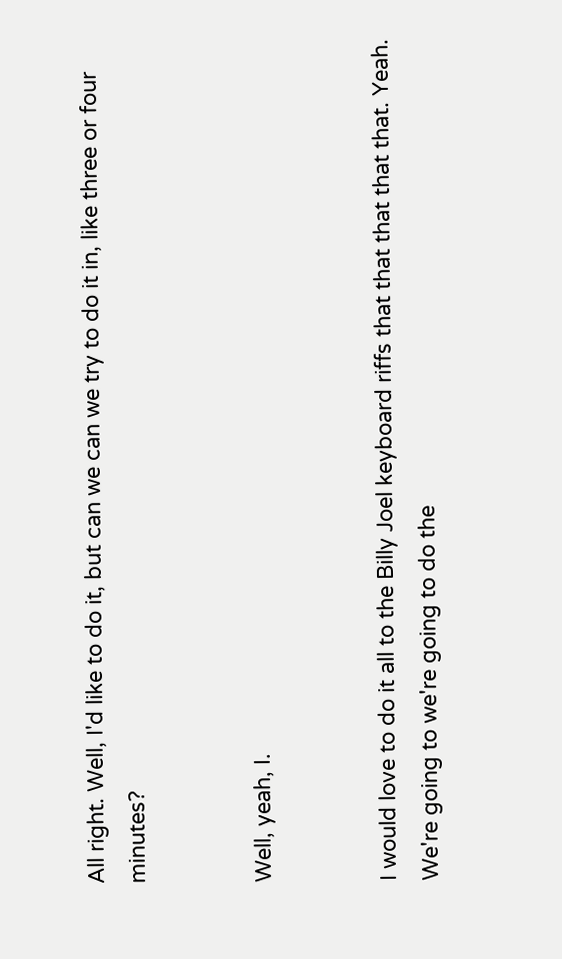All right. Well, I'd like to do it, but can we can we try to do it in, like three or four minutes?


Well, yeah, I.


I would love to do it all to the Billy Joel keyboard riffs that that that that that. Yeah. We're going to we're going to do the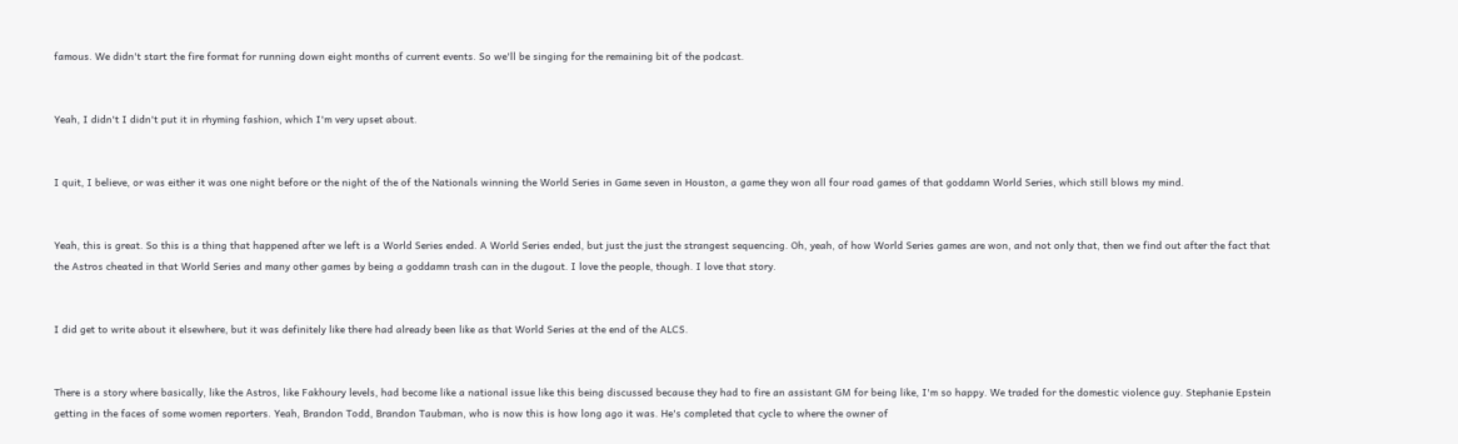famous. We didn't start the fire format for running down eight months of current events. So we'll be singing for the remaining bit of the podcast.


Yeah, I didn't I didn't put it in rhyming fashion, which I'm very upset about.


I quit, I believe, or was either it was one night before or the night of the of the Nationals winning the World Series in Game seven in Houston, a game they won all four road games of that goddamn World Series, which still blows my mind.


Yeah, this is great. So this is a thing that happened after we left is a World Series ended. A World Series ended, but just the just the strangest sequencing. Oh, yeah, of how World Series games are won, and not only that, then we find out after the fact that the Astros cheated in that World Series and many other games by being a goddamn trash can in the dugout. I love the people, though. I love that story.


I did get to write about it elsewhere, but it was definitely like there had already been like as that World Series at the end of the ALCS.


There is a story where basically, like the Astros, like Fakhoury levels, had become like a national issue like this being discussed because they had to fire an assistant GM for being like, I'm so happy. We traded for the domestic violence guy. Stephanie Epstein getting in the faces of some women reporters. Yeah, Brandon Todd, Brandon Taubman, who is now this is how long ago it was. He's completed that cycle to where the owner of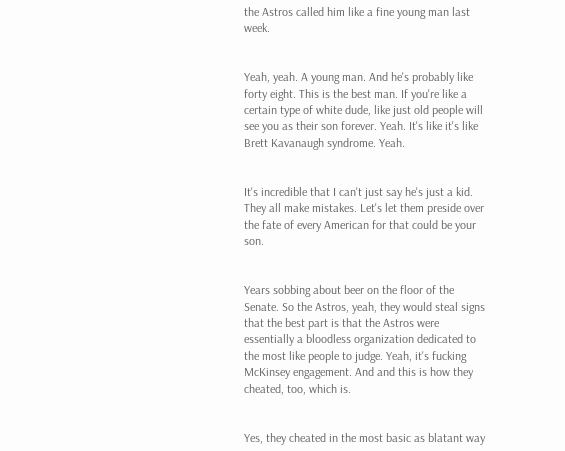the Astros called him like a fine young man last week.


Yeah, yeah. A young man. And he's probably like forty eight. This is the best man. If you're like a certain type of white dude, like just old people will see you as their son forever. Yeah. It's like it's like Brett Kavanaugh syndrome. Yeah.


It's incredible that I can't just say he's just a kid. They all make mistakes. Let's let them preside over the fate of every American for that could be your son.


Years sobbing about beer on the floor of the Senate. So the Astros, yeah, they would steal signs that the best part is that the Astros were essentially a bloodless organization dedicated to the most like people to judge. Yeah, it's fucking McKinsey engagement. And and this is how they cheated, too, which is.


Yes, they cheated in the most basic as blatant way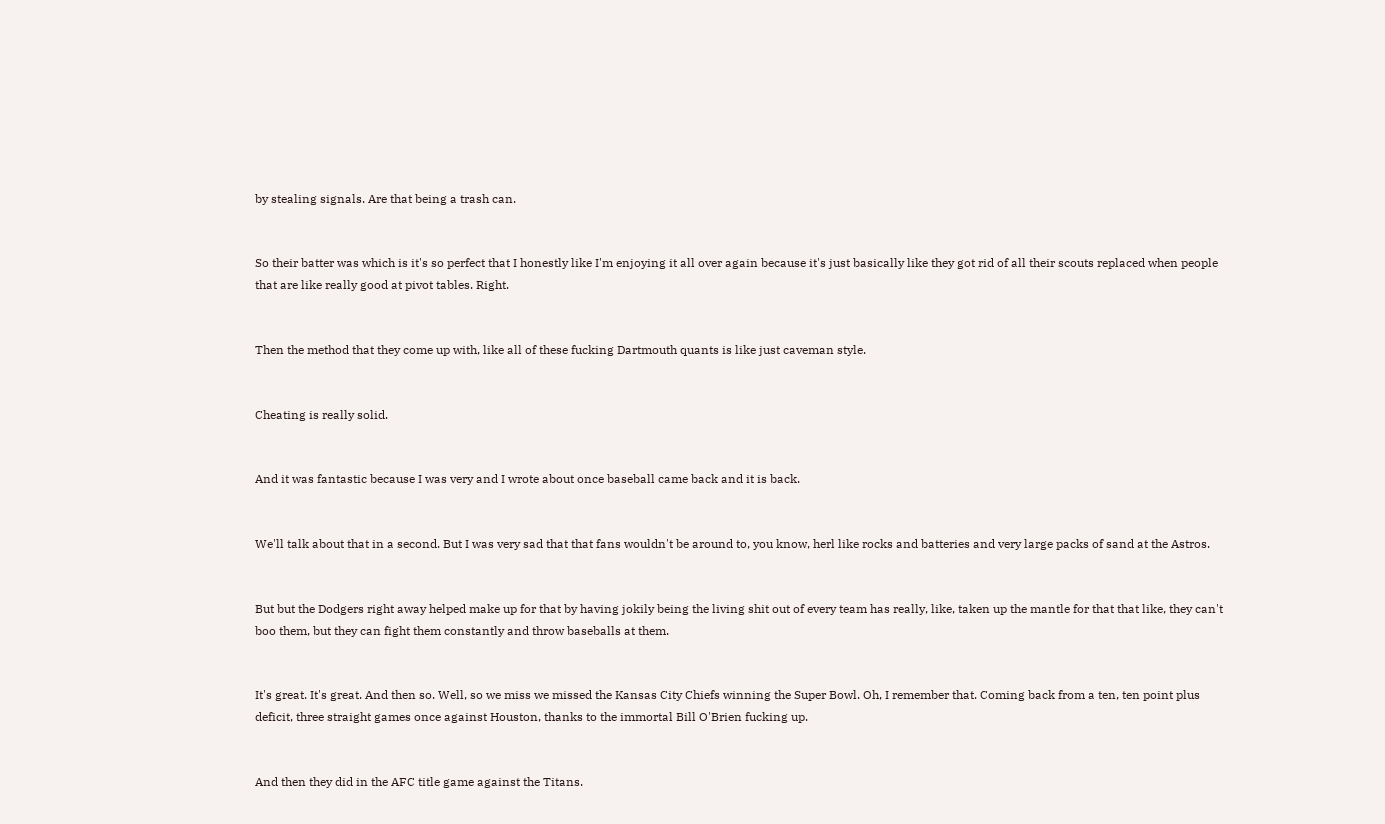by stealing signals. Are that being a trash can.


So their batter was which is it's so perfect that I honestly like I'm enjoying it all over again because it's just basically like they got rid of all their scouts replaced when people that are like really good at pivot tables. Right.


Then the method that they come up with, like all of these fucking Dartmouth quants is like just caveman style.


Cheating is really solid.


And it was fantastic because I was very and I wrote about once baseball came back and it is back.


We'll talk about that in a second. But I was very sad that that fans wouldn't be around to, you know, herl like rocks and batteries and very large packs of sand at the Astros.


But but the Dodgers right away helped make up for that by having jokily being the living shit out of every team has really, like, taken up the mantle for that that like, they can't boo them, but they can fight them constantly and throw baseballs at them.


It's great. It's great. And then so. Well, so we miss we missed the Kansas City Chiefs winning the Super Bowl. Oh, I remember that. Coming back from a ten, ten point plus deficit, three straight games once against Houston, thanks to the immortal Bill O'Brien fucking up.


And then they did in the AFC title game against the Titans.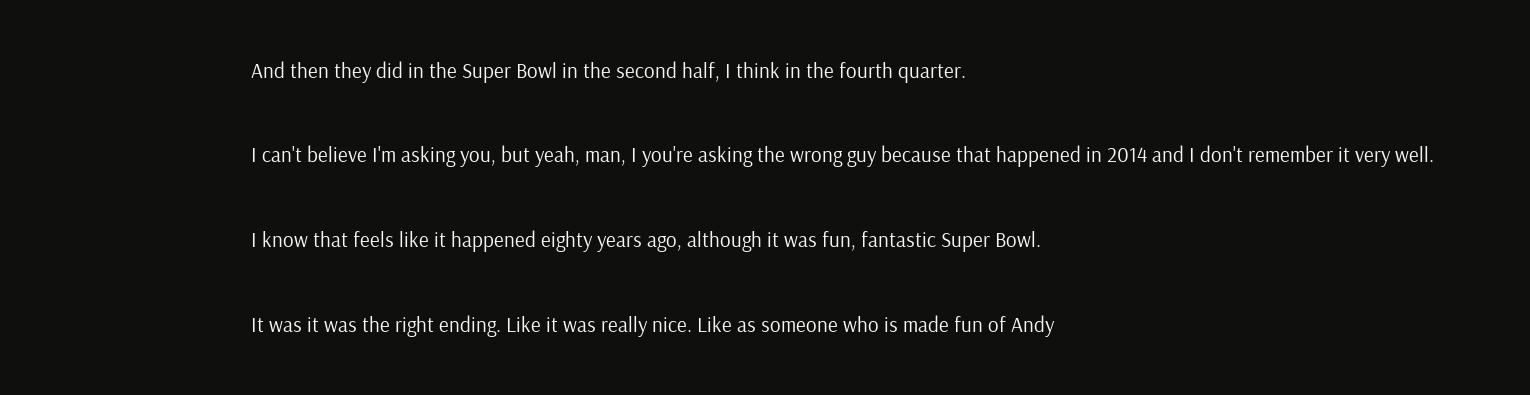And then they did in the Super Bowl in the second half, I think in the fourth quarter.


I can't believe I'm asking you, but yeah, man, I you're asking the wrong guy because that happened in 2014 and I don't remember it very well.


I know that feels like it happened eighty years ago, although it was fun, fantastic Super Bowl.


It was it was the right ending. Like it was really nice. Like as someone who is made fun of Andy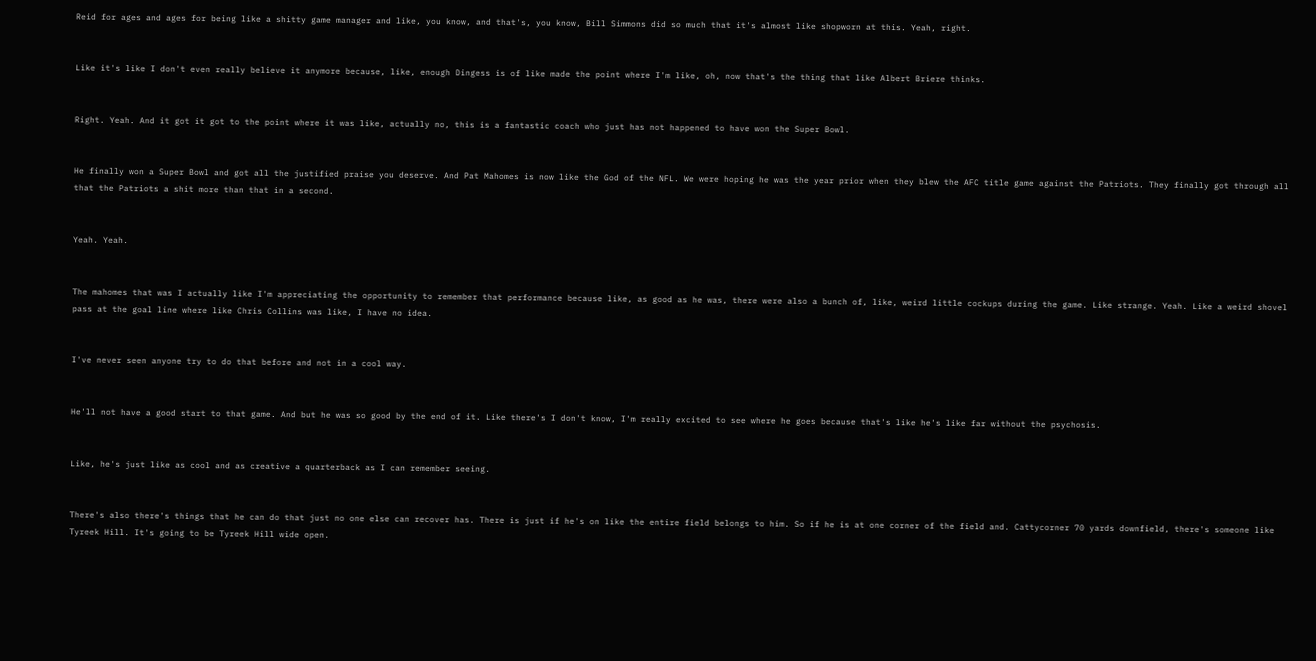Reid for ages and ages for being like a shitty game manager and like, you know, and that's, you know, Bill Simmons did so much that it's almost like shopworn at this. Yeah, right.


Like it's like I don't even really believe it anymore because, like, enough Dingess is of like made the point where I'm like, oh, now that's the thing that like Albert Briere thinks.


Right. Yeah. And it got it got to the point where it was like, actually no, this is a fantastic coach who just has not happened to have won the Super Bowl.


He finally won a Super Bowl and got all the justified praise you deserve. And Pat Mahomes is now like the God of the NFL. We were hoping he was the year prior when they blew the AFC title game against the Patriots. They finally got through all that the Patriots a shit more than that in a second.


Yeah. Yeah.


The mahomes that was I actually like I'm appreciating the opportunity to remember that performance because like, as good as he was, there were also a bunch of, like, weird little cockups during the game. Like strange. Yeah. Like a weird shovel pass at the goal line where like Chris Collins was like, I have no idea.


I've never seen anyone try to do that before and not in a cool way.


He'll not have a good start to that game. And but he was so good by the end of it. Like there's I don't know, I'm really excited to see where he goes because that's like he's like far without the psychosis.


Like, he's just like as cool and as creative a quarterback as I can remember seeing.


There's also there's things that he can do that just no one else can recover has. There is just if he's on like the entire field belongs to him. So if he is at one corner of the field and. Cattycorner 70 yards downfield, there's someone like Tyreek Hill. It's going to be Tyreek Hill wide open.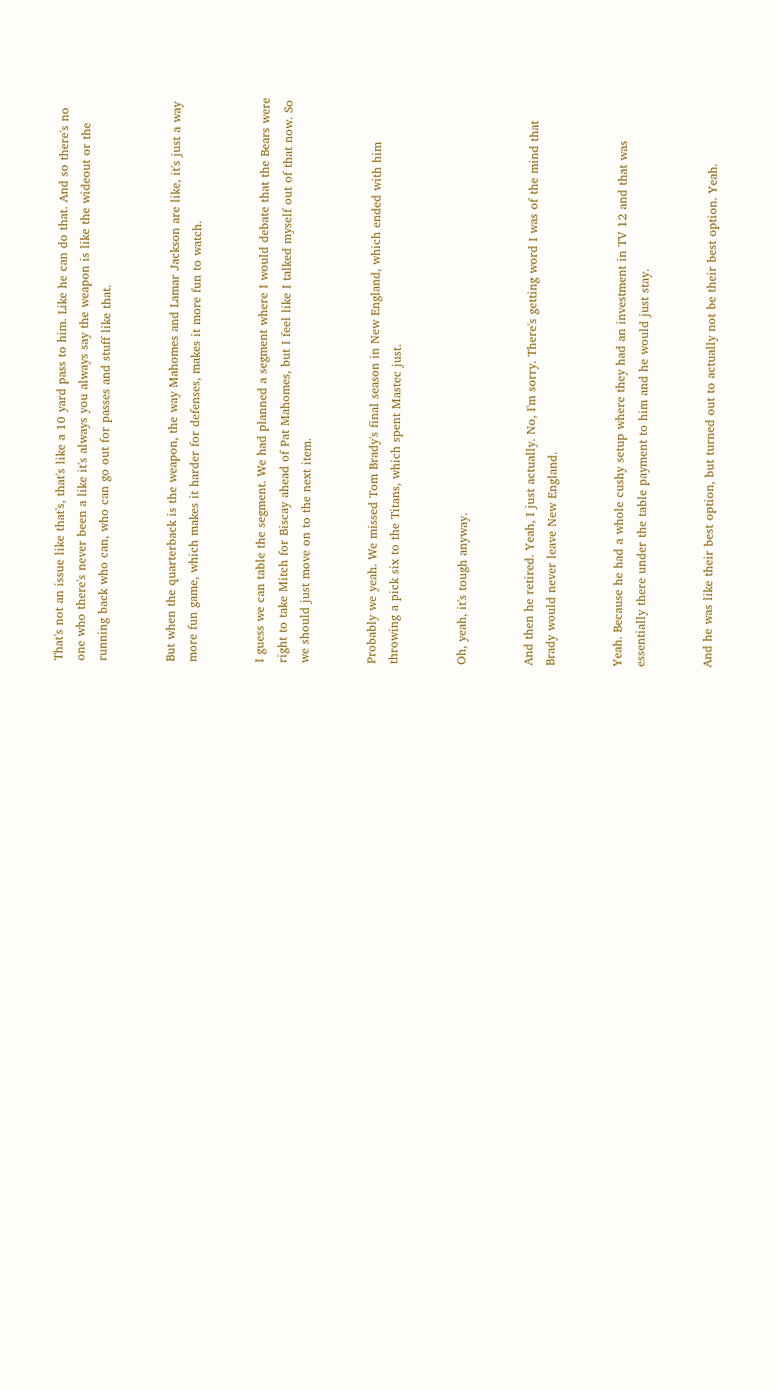That's not an issue like that's, that's like a 10 yard pass to him. Like he can do that. And so there's no one who there's never been a like it's always you always say the weapon is like the wideout or the running back who can, who can go out for passes and stuff like that.


But when the quarterback is the weapon, the way Mahomes and Lamar Jackson are like, it's just a way more fun game, which makes it harder for defenses, makes it more fun to watch.


I guess we can table the segment. We had planned a segment where I would debate that the Bears were right to take Mitch for Biscay ahead of Pat Mahomes, but I feel like I talked myself out of that now. So we should just move on to the next item.


Probably we yeah. We missed Tom Brady's final season in New England, which ended with him throwing a pick six to the Titans, which spent Mastec just.


Oh, yeah, it's tough anyway.


And then he retired. Yeah, I just actually. No, I'm sorry. There's getting word I was of the mind that Brady would never leave New England.


Yeah. Because he had a whole cushy setup where they had an investment in TV 12 and that was essentially there under the table payment to him and he would just stay.


And he was like their best option, but turned out to actually not be their best option. Yeah.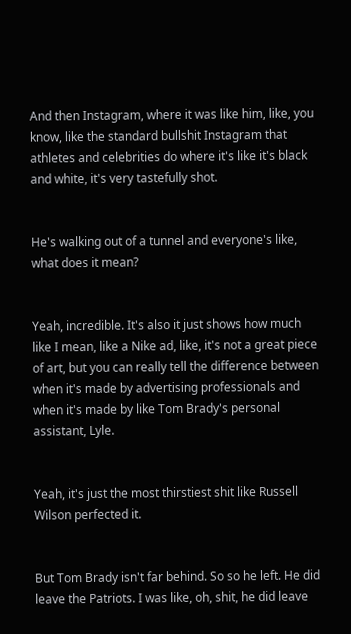And then Instagram, where it was like him, like, you know, like the standard bullshit Instagram that athletes and celebrities do where it's like it's black and white, it's very tastefully shot.


He's walking out of a tunnel and everyone's like, what does it mean?


Yeah, incredible. It's also it just shows how much like I mean, like a Nike ad, like, it's not a great piece of art, but you can really tell the difference between when it's made by advertising professionals and when it's made by like Tom Brady's personal assistant, Lyle.


Yeah, it's just the most thirstiest shit like Russell Wilson perfected it.


But Tom Brady isn't far behind. So so he left. He did leave the Patriots. I was like, oh, shit, he did leave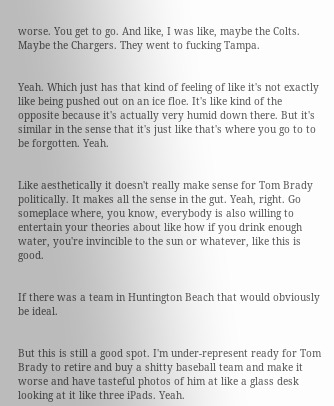worse. You get to go. And like, I was like, maybe the Colts. Maybe the Chargers. They went to fucking Tampa.


Yeah. Which just has that kind of feeling of like it's not exactly like being pushed out on an ice floe. It's like kind of the opposite because it's actually very humid down there. But it's similar in the sense that it's just like that's where you go to to be forgotten. Yeah.


Like aesthetically it doesn't really make sense for Tom Brady politically. It makes all the sense in the gut. Yeah, right. Go someplace where, you know, everybody is also willing to entertain your theories about like how if you drink enough water, you're invincible to the sun or whatever, like this is good.


If there was a team in Huntington Beach that would obviously be ideal.


But this is still a good spot. I'm under-represent ready for Tom Brady to retire and buy a shitty baseball team and make it worse and have tasteful photos of him at like a glass desk looking at it like three iPads. Yeah.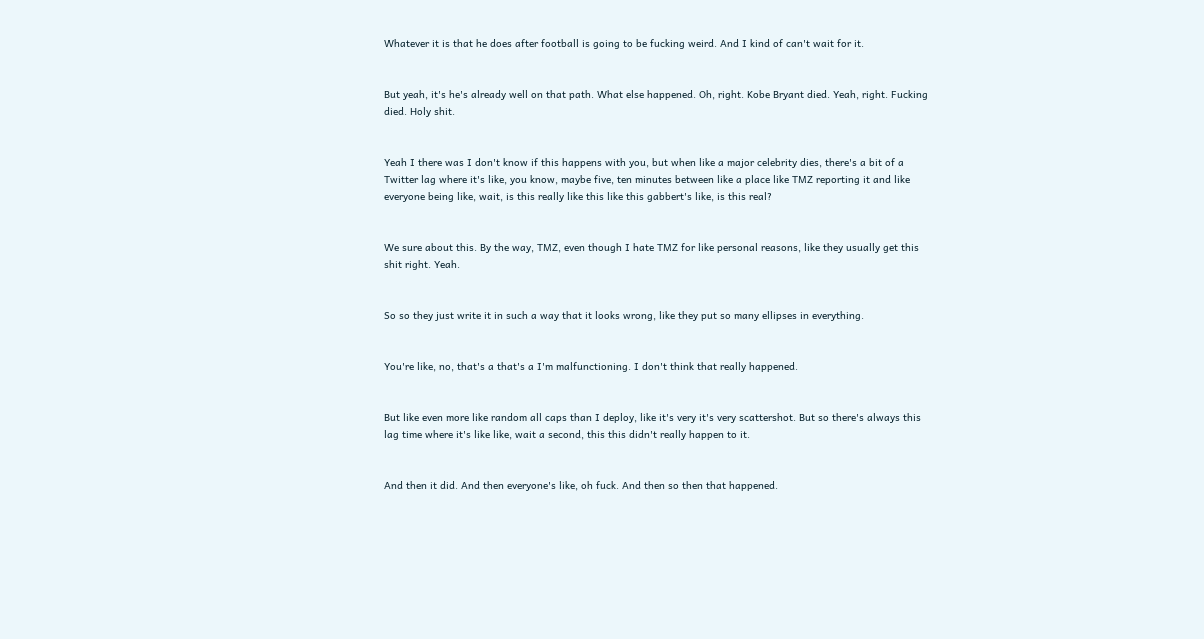Whatever it is that he does after football is going to be fucking weird. And I kind of can't wait for it.


But yeah, it's he's already well on that path. What else happened. Oh, right. Kobe Bryant died. Yeah, right. Fucking died. Holy shit.


Yeah I there was I don't know if this happens with you, but when like a major celebrity dies, there's a bit of a Twitter lag where it's like, you know, maybe five, ten minutes between like a place like TMZ reporting it and like everyone being like, wait, is this really like this like this gabbert's like, is this real?


We sure about this. By the way, TMZ, even though I hate TMZ for like personal reasons, like they usually get this shit right. Yeah.


So so they just write it in such a way that it looks wrong, like they put so many ellipses in everything.


You're like, no, that's a that's a I'm malfunctioning. I don't think that really happened.


But like even more like random all caps than I deploy, like it's very it's very scattershot. But so there's always this lag time where it's like like, wait a second, this this didn't really happen to it.


And then it did. And then everyone's like, oh fuck. And then so then that happened.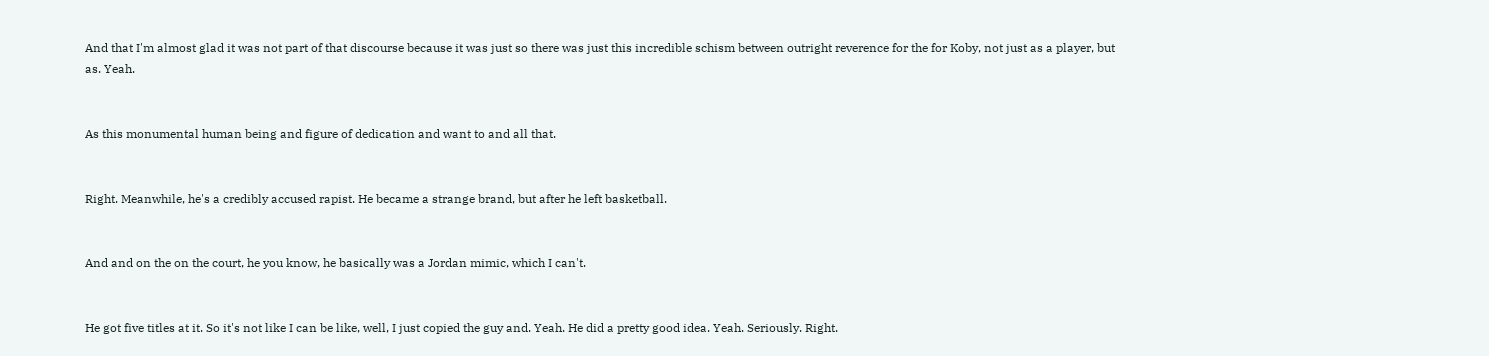And that I'm almost glad it was not part of that discourse because it was just so there was just this incredible schism between outright reverence for the for Koby, not just as a player, but as. Yeah.


As this monumental human being and figure of dedication and want to and all that.


Right. Meanwhile, he's a credibly accused rapist. He became a strange brand, but after he left basketball.


And and on the on the court, he you know, he basically was a Jordan mimic, which I can't.


He got five titles at it. So it's not like I can be like, well, I just copied the guy and. Yeah. He did a pretty good idea. Yeah. Seriously. Right.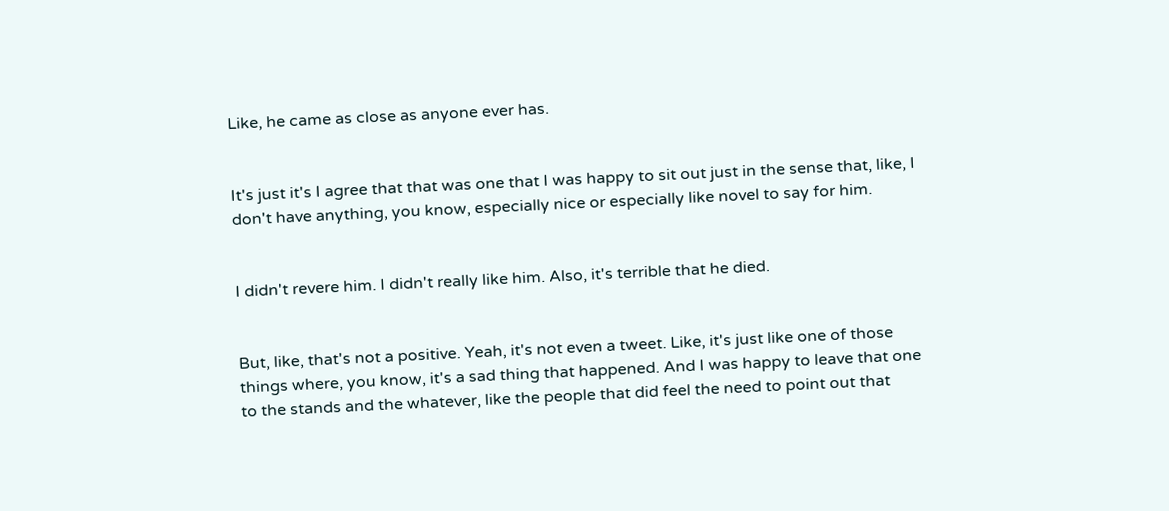Like, he came as close as anyone ever has.


It's just it's I agree that that was one that I was happy to sit out just in the sense that, like, I don't have anything, you know, especially nice or especially like novel to say for him.


I didn't revere him. I didn't really like him. Also, it's terrible that he died.


But, like, that's not a positive. Yeah, it's not even a tweet. Like, it's just like one of those things where, you know, it's a sad thing that happened. And I was happy to leave that one to the stands and the whatever, like the people that did feel the need to point out that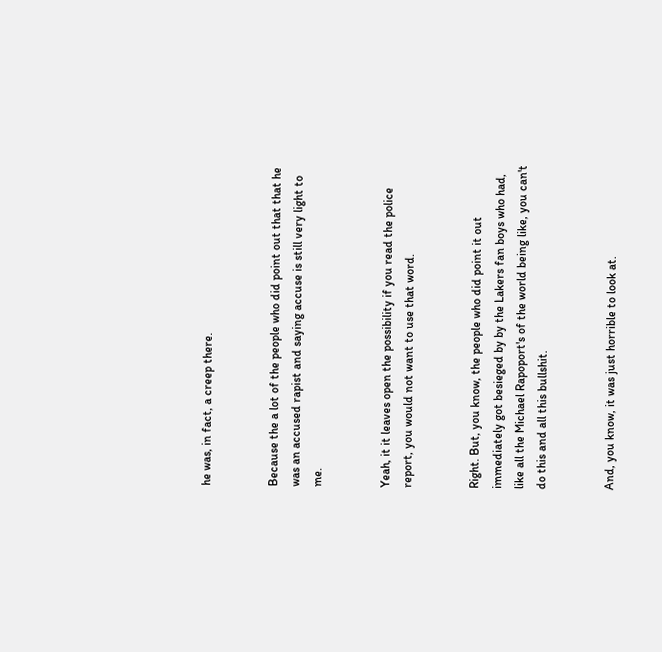he was, in fact, a creep there.


Because the a lot of the people who did point out that that he was an accused rapist and saying accuse is still very light to me.


Yeah, it it leaves open the possibility if you read the police report, you would not want to use that word.


Right. But, you know, the people who did point it out immediately got besieged by by the Lakers fan boys who had, like all the Michael Rapoport's of the world being like, you can't do this and all this bullshit.


And, you know, it was just horrible to look at.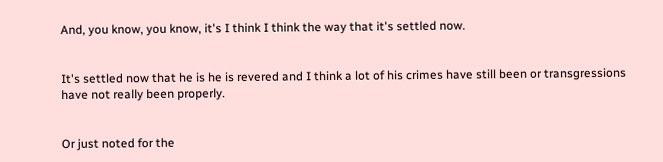And, you know, you know, it's I think I think the way that it's settled now.


It's settled now that he is he is revered and I think a lot of his crimes have still been or transgressions have not really been properly.


Or just noted for the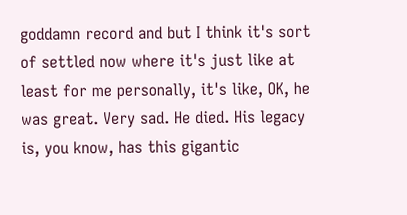goddamn record and but I think it's sort of settled now where it's just like at least for me personally, it's like, OK, he was great. Very sad. He died. His legacy is, you know, has this gigantic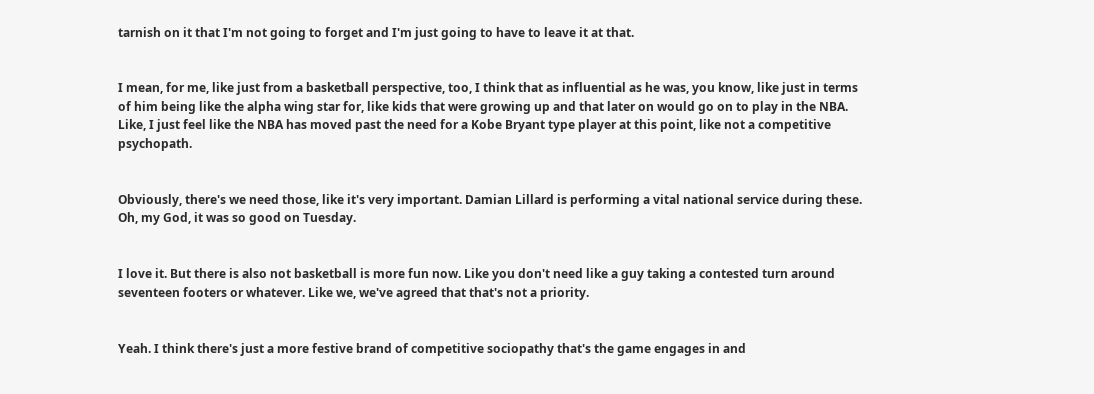tarnish on it that I'm not going to forget and I'm just going to have to leave it at that.


I mean, for me, like just from a basketball perspective, too, I think that as influential as he was, you know, like just in terms of him being like the alpha wing star for, like kids that were growing up and that later on would go on to play in the NBA. Like, I just feel like the NBA has moved past the need for a Kobe Bryant type player at this point, like not a competitive psychopath.


Obviously, there's we need those, like it's very important. Damian Lillard is performing a vital national service during these. Oh, my God, it was so good on Tuesday.


I love it. But there is also not basketball is more fun now. Like you don't need like a guy taking a contested turn around seventeen footers or whatever. Like we, we've agreed that that's not a priority.


Yeah. I think there's just a more festive brand of competitive sociopathy that's the game engages in and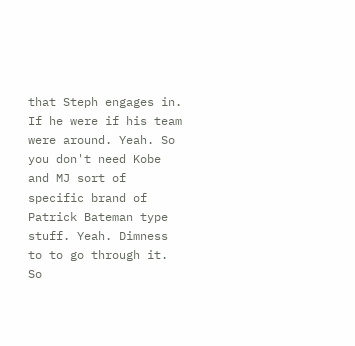that Steph engages in. If he were if his team were around. Yeah. So you don't need Kobe and MJ sort of specific brand of Patrick Bateman type stuff. Yeah. Dimness to to go through it. So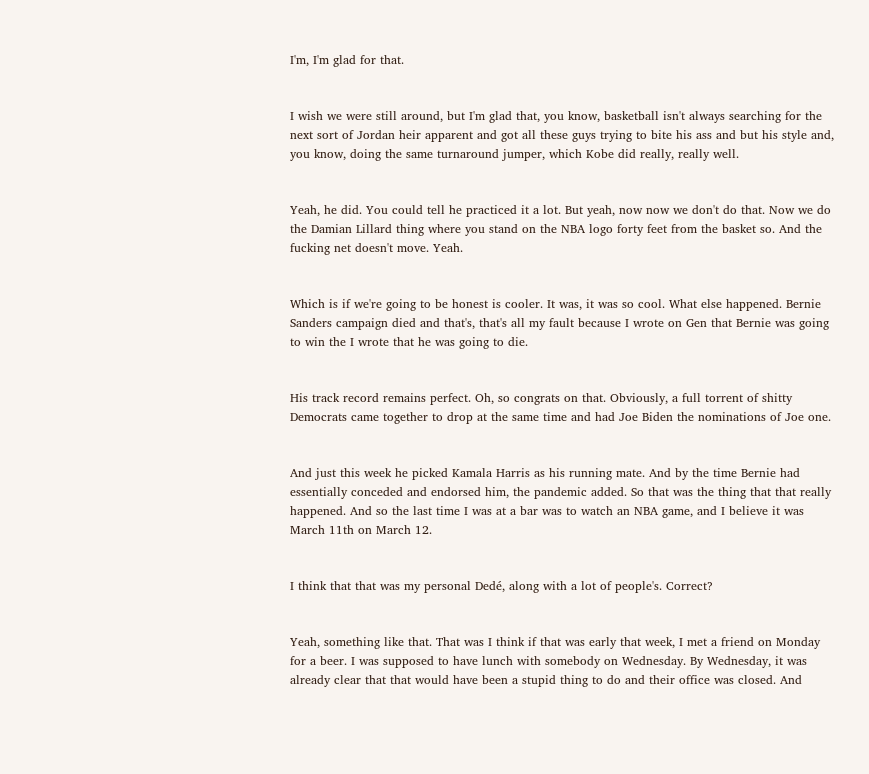I'm, I'm glad for that.


I wish we were still around, but I'm glad that, you know, basketball isn't always searching for the next sort of Jordan heir apparent and got all these guys trying to bite his ass and but his style and, you know, doing the same turnaround jumper, which Kobe did really, really well.


Yeah, he did. You could tell he practiced it a lot. But yeah, now now we don't do that. Now we do the Damian Lillard thing where you stand on the NBA logo forty feet from the basket so. And the fucking net doesn't move. Yeah.


Which is if we're going to be honest is cooler. It was, it was so cool. What else happened. Bernie Sanders campaign died and that's, that's all my fault because I wrote on Gen that Bernie was going to win the I wrote that he was going to die.


His track record remains perfect. Oh, so congrats on that. Obviously, a full torrent of shitty Democrats came together to drop at the same time and had Joe Biden the nominations of Joe one.


And just this week he picked Kamala Harris as his running mate. And by the time Bernie had essentially conceded and endorsed him, the pandemic added. So that was the thing that that really happened. And so the last time I was at a bar was to watch an NBA game, and I believe it was March 11th on March 12.


I think that that was my personal Dedé, along with a lot of people's. Correct?


Yeah, something like that. That was I think if that was early that week, I met a friend on Monday for a beer. I was supposed to have lunch with somebody on Wednesday. By Wednesday, it was already clear that that would have been a stupid thing to do and their office was closed. And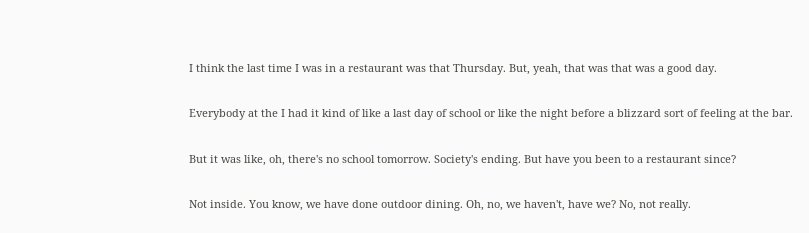I think the last time I was in a restaurant was that Thursday. But, yeah, that was that was a good day.


Everybody at the I had it kind of like a last day of school or like the night before a blizzard sort of feeling at the bar.


But it was like, oh, there's no school tomorrow. Society's ending. But have you been to a restaurant since?


Not inside. You know, we have done outdoor dining. Oh, no, we haven't, have we? No, not really.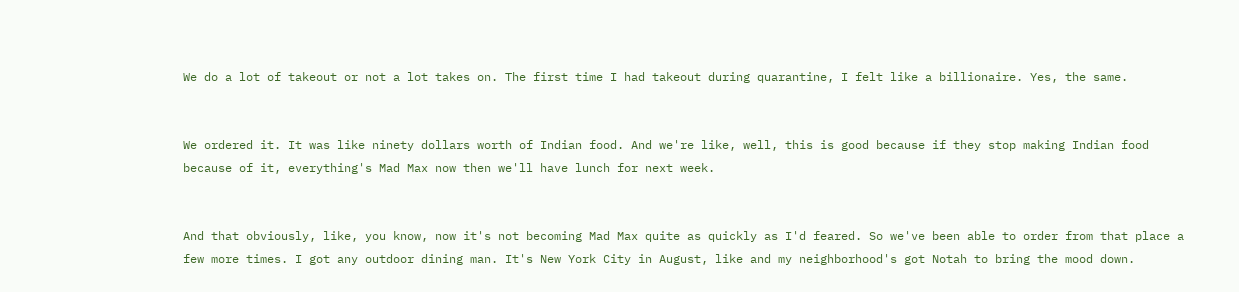We do a lot of takeout or not a lot takes on. The first time I had takeout during quarantine, I felt like a billionaire. Yes, the same.


We ordered it. It was like ninety dollars worth of Indian food. And we're like, well, this is good because if they stop making Indian food because of it, everything's Mad Max now then we'll have lunch for next week.


And that obviously, like, you know, now it's not becoming Mad Max quite as quickly as I'd feared. So we've been able to order from that place a few more times. I got any outdoor dining man. It's New York City in August, like and my neighborhood's got Notah to bring the mood down.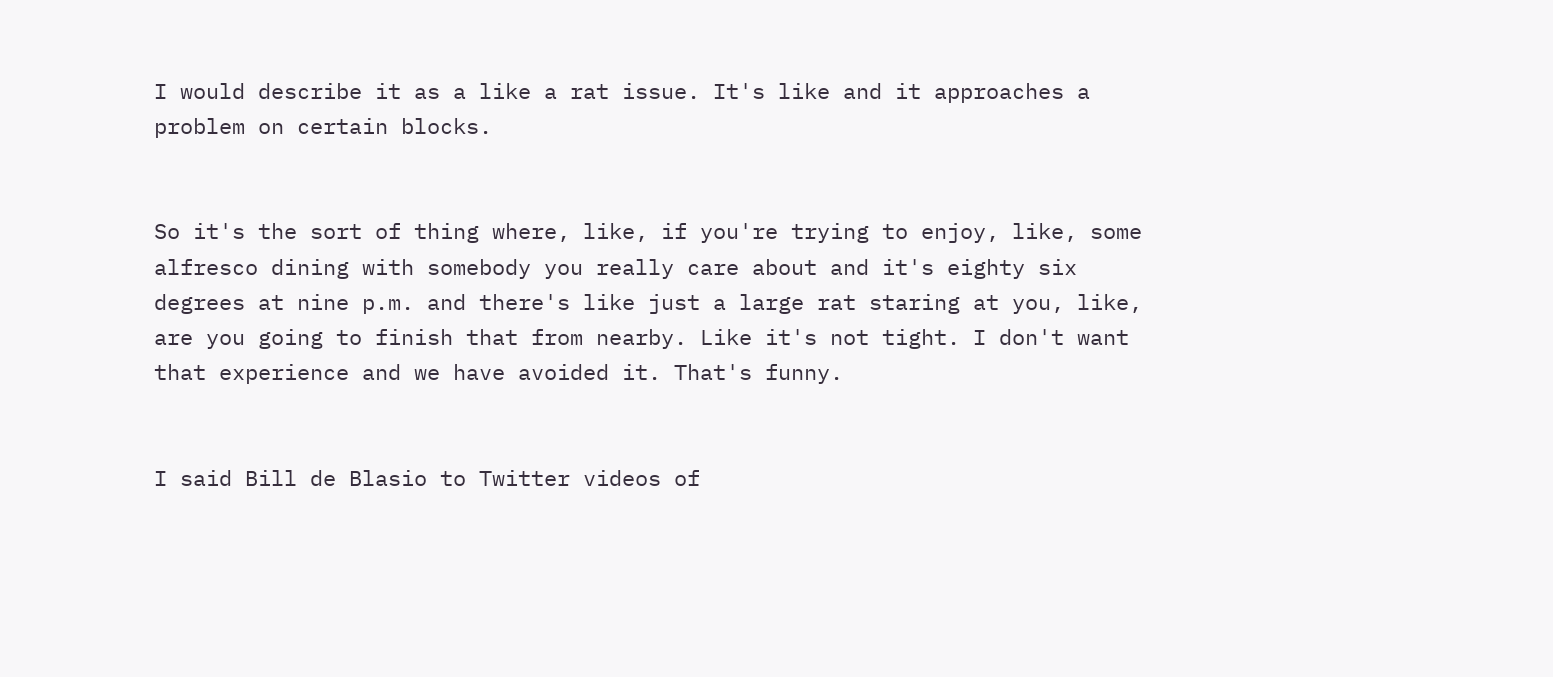I would describe it as a like a rat issue. It's like and it approaches a problem on certain blocks.


So it's the sort of thing where, like, if you're trying to enjoy, like, some alfresco dining with somebody you really care about and it's eighty six degrees at nine p.m. and there's like just a large rat staring at you, like, are you going to finish that from nearby. Like it's not tight. I don't want that experience and we have avoided it. That's funny.


I said Bill de Blasio to Twitter videos of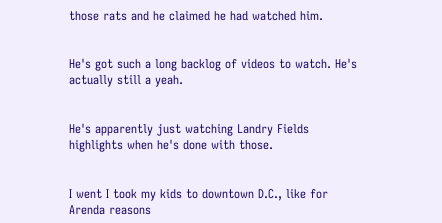those rats and he claimed he had watched him.


He's got such a long backlog of videos to watch. He's actually still a yeah.


He's apparently just watching Landry Fields highlights when he's done with those.


I went I took my kids to downtown D.C., like for Arenda reasons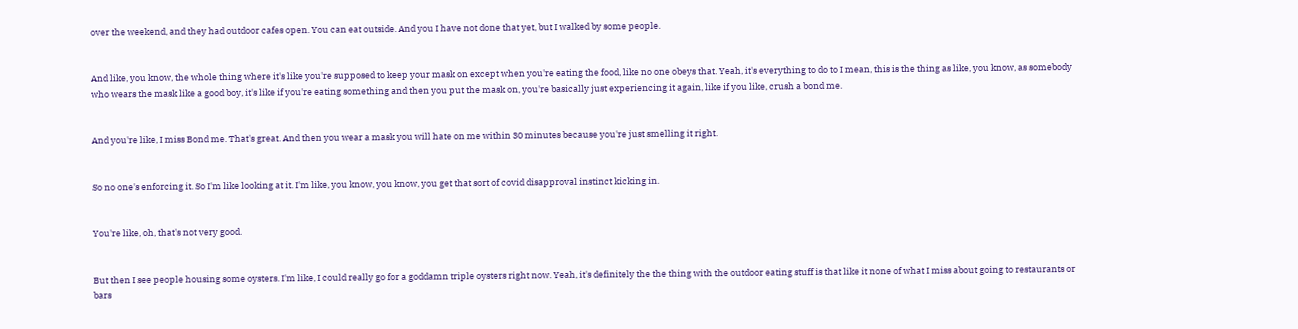over the weekend, and they had outdoor cafes open. You can eat outside. And you I have not done that yet, but I walked by some people.


And like, you know, the whole thing where it's like you're supposed to keep your mask on except when you're eating the food, like no one obeys that. Yeah, it's everything to do to I mean, this is the thing as like, you know, as somebody who wears the mask like a good boy, it's like if you're eating something and then you put the mask on, you're basically just experiencing it again, like if you like, crush a bond me.


And you're like, I miss Bond me. That's great. And then you wear a mask you will hate on me within 30 minutes because you're just smelling it right.


So no one's enforcing it. So I'm like looking at it. I'm like, you know, you know, you get that sort of covid disapproval instinct kicking in.


You're like, oh, that's not very good.


But then I see people housing some oysters. I'm like, I could really go for a goddamn triple oysters right now. Yeah, it's definitely the the thing with the outdoor eating stuff is that like it none of what I miss about going to restaurants or bars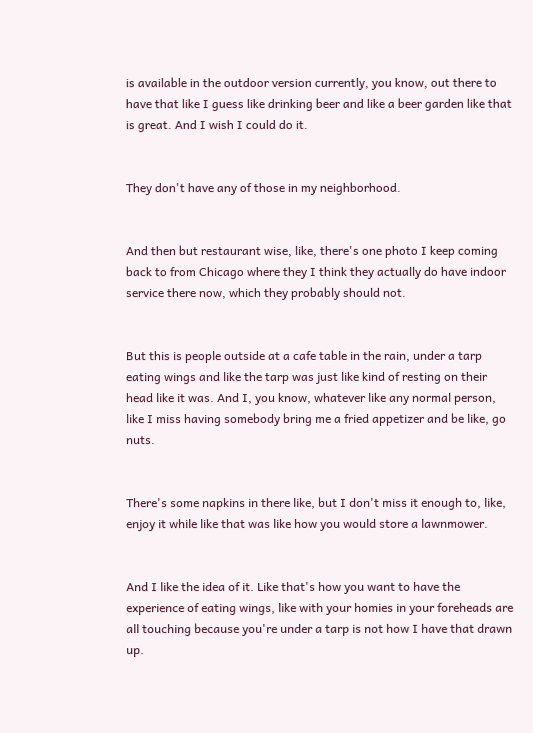is available in the outdoor version currently, you know, out there to have that like I guess like drinking beer and like a beer garden like that is great. And I wish I could do it.


They don't have any of those in my neighborhood.


And then but restaurant wise, like, there's one photo I keep coming back to from Chicago where they I think they actually do have indoor service there now, which they probably should not.


But this is people outside at a cafe table in the rain, under a tarp eating wings and like the tarp was just like kind of resting on their head like it was. And I, you know, whatever like any normal person, like I miss having somebody bring me a fried appetizer and be like, go nuts.


There's some napkins in there like, but I don't miss it enough to, like, enjoy it while like that was like how you would store a lawnmower.


And I like the idea of it. Like that's how you want to have the experience of eating wings, like with your homies in your foreheads are all touching because you're under a tarp is not how I have that drawn up.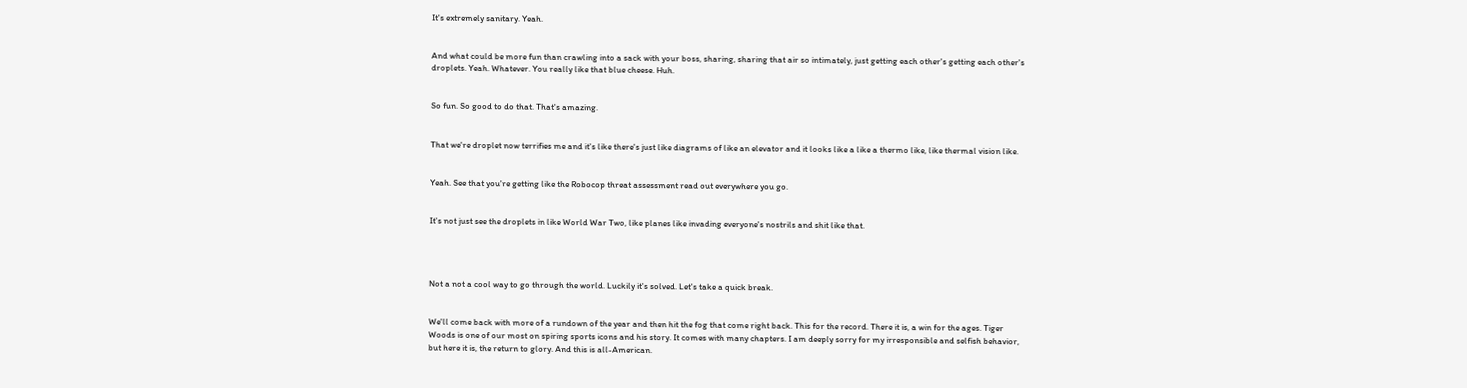It's extremely sanitary. Yeah.


And what could be more fun than crawling into a sack with your boss, sharing, sharing that air so intimately, just getting each other's getting each other's droplets. Yeah. Whatever. You really like that blue cheese. Huh.


So fun. So good to do that. That's amazing.


That we're droplet now terrifies me and it's like there's just like diagrams of like an elevator and it looks like a like a thermo like, like thermal vision like.


Yeah. See that you're getting like the Robocop threat assessment read out everywhere you go.


It's not just see the droplets in like World War Two, like planes like invading everyone's nostrils and shit like that.




Not a not a cool way to go through the world. Luckily it's solved. Let's take a quick break.


We'll come back with more of a rundown of the year and then hit the fog that come right back. This for the record. There it is, a win for the ages. Tiger Woods is one of our most on spiring sports icons and his story. It comes with many chapters. I am deeply sorry for my irresponsible and selfish behavior, but here it is, the return to glory. And this is all-American.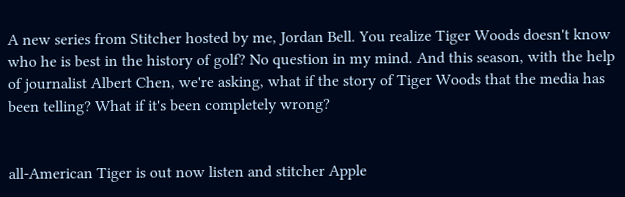A new series from Stitcher hosted by me, Jordan Bell. You realize Tiger Woods doesn't know who he is best in the history of golf? No question in my mind. And this season, with the help of journalist Albert Chen, we're asking, what if the story of Tiger Woods that the media has been telling? What if it's been completely wrong?


all-American Tiger is out now listen and stitcher Apple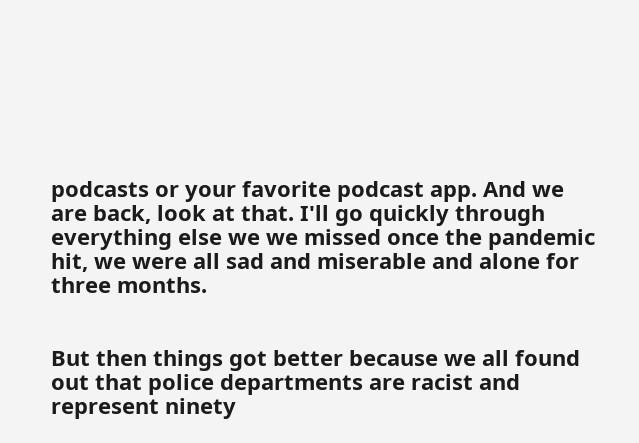podcasts or your favorite podcast app. And we are back, look at that. I'll go quickly through everything else we we missed once the pandemic hit, we were all sad and miserable and alone for three months.


But then things got better because we all found out that police departments are racist and represent ninety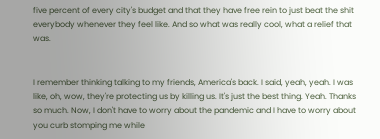five percent of every city's budget and that they have free rein to just beat the shit everybody whenever they feel like. And so what was really cool, what a relief that was.


I remember thinking talking to my friends, America's back. I said, yeah, yeah. I was like, oh, wow, they're protecting us by killing us. It's just the best thing. Yeah. Thanks so much. Now, I don't have to worry about the pandemic and I have to worry about you curb stomping me while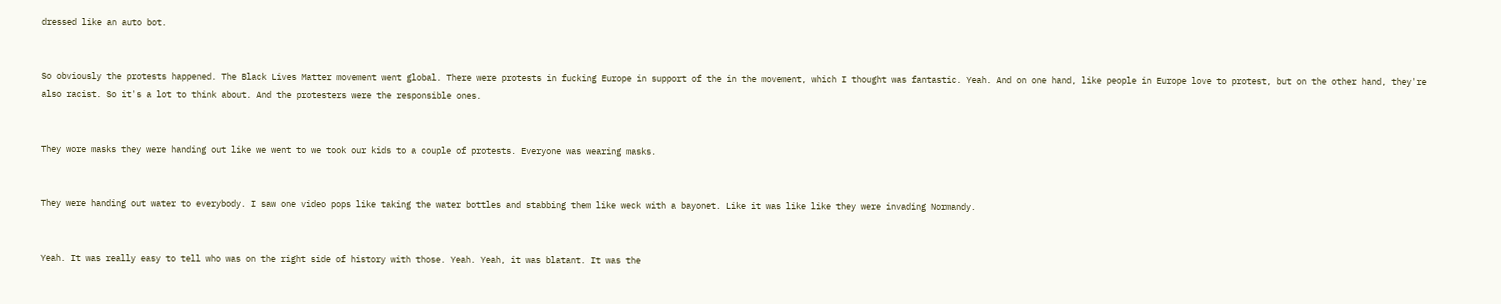dressed like an auto bot.


So obviously the protests happened. The Black Lives Matter movement went global. There were protests in fucking Europe in support of the in the movement, which I thought was fantastic. Yeah. And on one hand, like people in Europe love to protest, but on the other hand, they're also racist. So it's a lot to think about. And the protesters were the responsible ones.


They wore masks they were handing out like we went to we took our kids to a couple of protests. Everyone was wearing masks.


They were handing out water to everybody. I saw one video pops like taking the water bottles and stabbing them like weck with a bayonet. Like it was like like they were invading Normandy.


Yeah. It was really easy to tell who was on the right side of history with those. Yeah. Yeah, it was blatant. It was the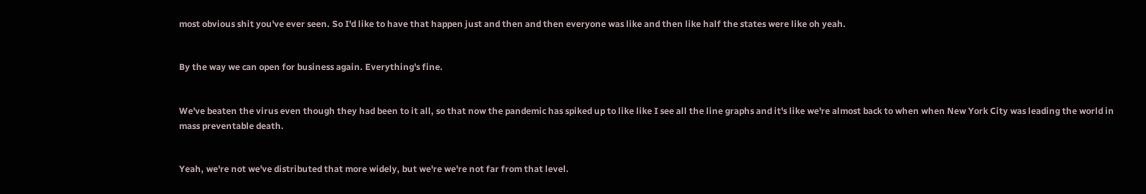most obvious shit you've ever seen. So I'd like to have that happen just and then and then everyone was like and then like half the states were like oh yeah.


By the way we can open for business again. Everything's fine.


We've beaten the virus even though they had been to it all, so that now the pandemic has spiked up to like like I see all the line graphs and it's like we're almost back to when when New York City was leading the world in mass preventable death.


Yeah, we're not we've distributed that more widely, but we're we're not far from that level.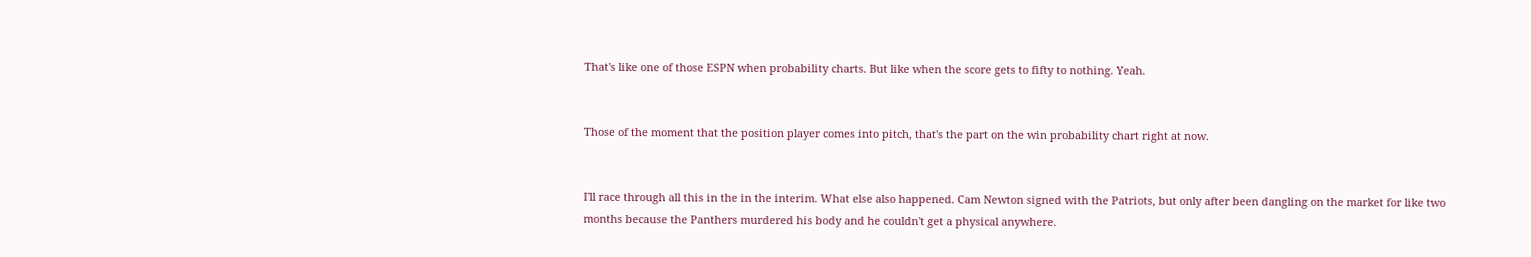That's like one of those ESPN when probability charts. But like when the score gets to fifty to nothing. Yeah.


Those of the moment that the position player comes into pitch, that's the part on the win probability chart right at now.


I'll race through all this in the in the interim. What else also happened. Cam Newton signed with the Patriots, but only after been dangling on the market for like two months because the Panthers murdered his body and he couldn't get a physical anywhere.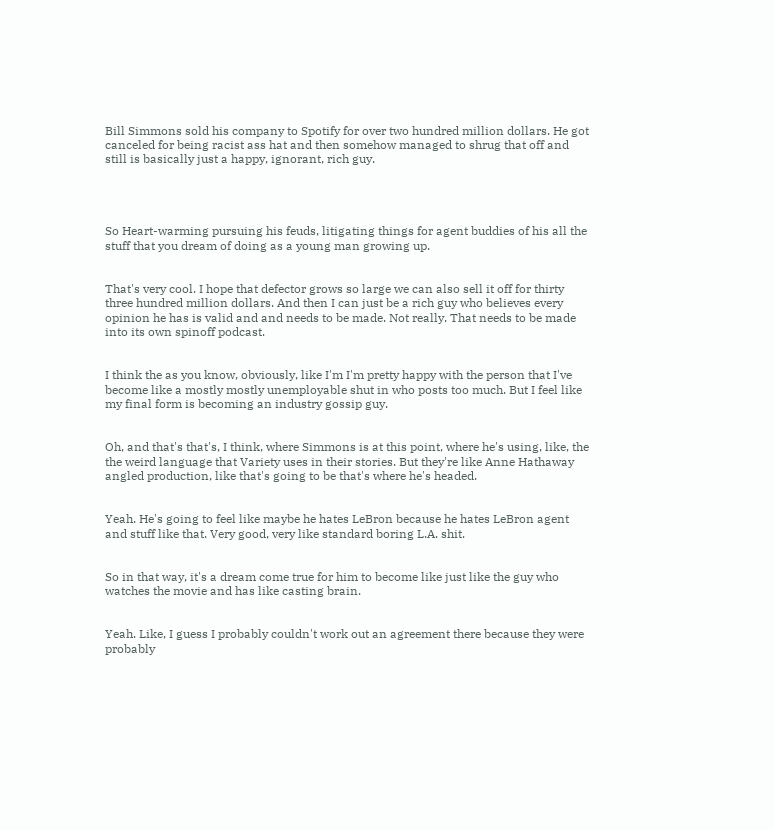Bill Simmons sold his company to Spotify for over two hundred million dollars. He got canceled for being racist ass hat and then somehow managed to shrug that off and still is basically just a happy, ignorant, rich guy.




So Heart-warming pursuing his feuds, litigating things for agent buddies of his all the stuff that you dream of doing as a young man growing up.


That's very cool. I hope that defector grows so large we can also sell it off for thirty three hundred million dollars. And then I can just be a rich guy who believes every opinion he has is valid and and needs to be made. Not really. That needs to be made into its own spinoff podcast.


I think the as you know, obviously, like I'm I'm pretty happy with the person that I've become like a mostly mostly unemployable shut in who posts too much. But I feel like my final form is becoming an industry gossip guy.


Oh, and that's that's, I think, where Simmons is at this point, where he's using, like, the the weird language that Variety uses in their stories. But they're like Anne Hathaway angled production, like that's going to be that's where he's headed.


Yeah. He's going to feel like maybe he hates LeBron because he hates LeBron agent and stuff like that. Very good, very like standard boring L.A. shit.


So in that way, it's a dream come true for him to become like just like the guy who watches the movie and has like casting brain.


Yeah. Like, I guess I probably couldn't work out an agreement there because they were probably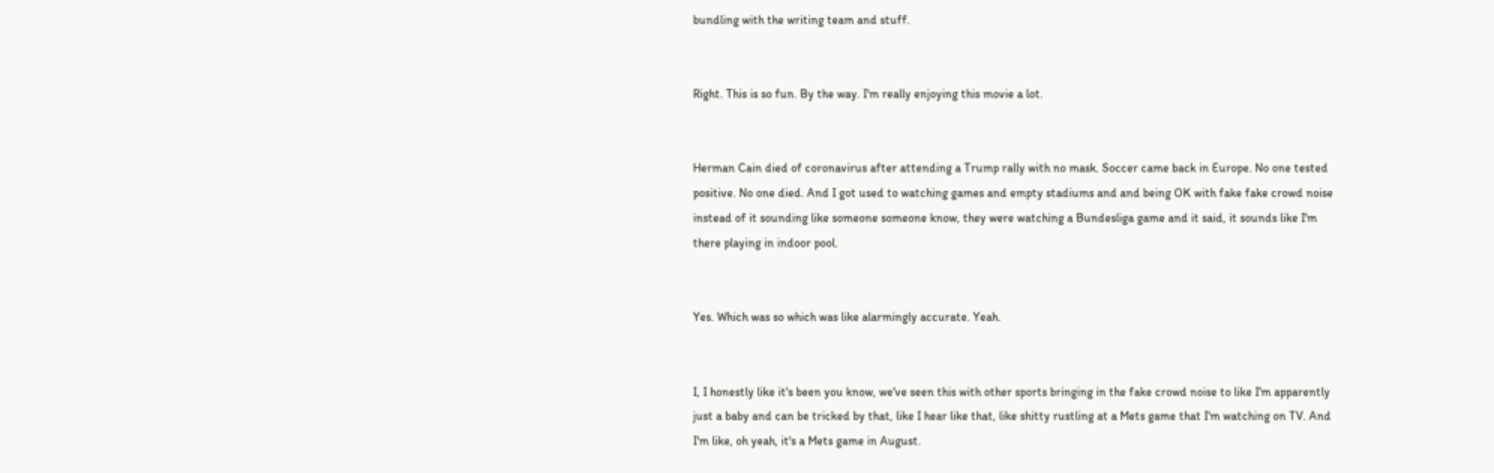bundling with the writing team and stuff.


Right. This is so fun. By the way. I'm really enjoying this movie a lot.


Herman Cain died of coronavirus after attending a Trump rally with no mask. Soccer came back in Europe. No one tested positive. No one died. And I got used to watching games and empty stadiums and and being OK with fake fake crowd noise instead of it sounding like someone someone know, they were watching a Bundesliga game and it said, it sounds like I'm there playing in indoor pool.


Yes. Which was so which was like alarmingly accurate. Yeah.


I, I honestly like it's been you know, we've seen this with other sports bringing in the fake crowd noise to like I'm apparently just a baby and can be tricked by that, like I hear like that, like shitty rustling at a Mets game that I'm watching on TV. And I'm like, oh yeah, it's a Mets game in August.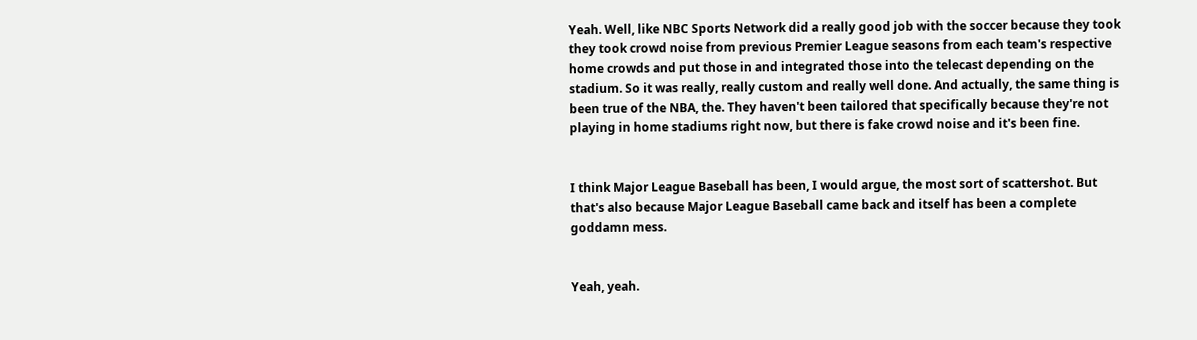Yeah. Well, like NBC Sports Network did a really good job with the soccer because they took they took crowd noise from previous Premier League seasons from each team's respective home crowds and put those in and integrated those into the telecast depending on the stadium. So it was really, really custom and really well done. And actually, the same thing is been true of the NBA, the. They haven't been tailored that specifically because they're not playing in home stadiums right now, but there is fake crowd noise and it's been fine.


I think Major League Baseball has been, I would argue, the most sort of scattershot. But that's also because Major League Baseball came back and itself has been a complete goddamn mess.


Yeah, yeah.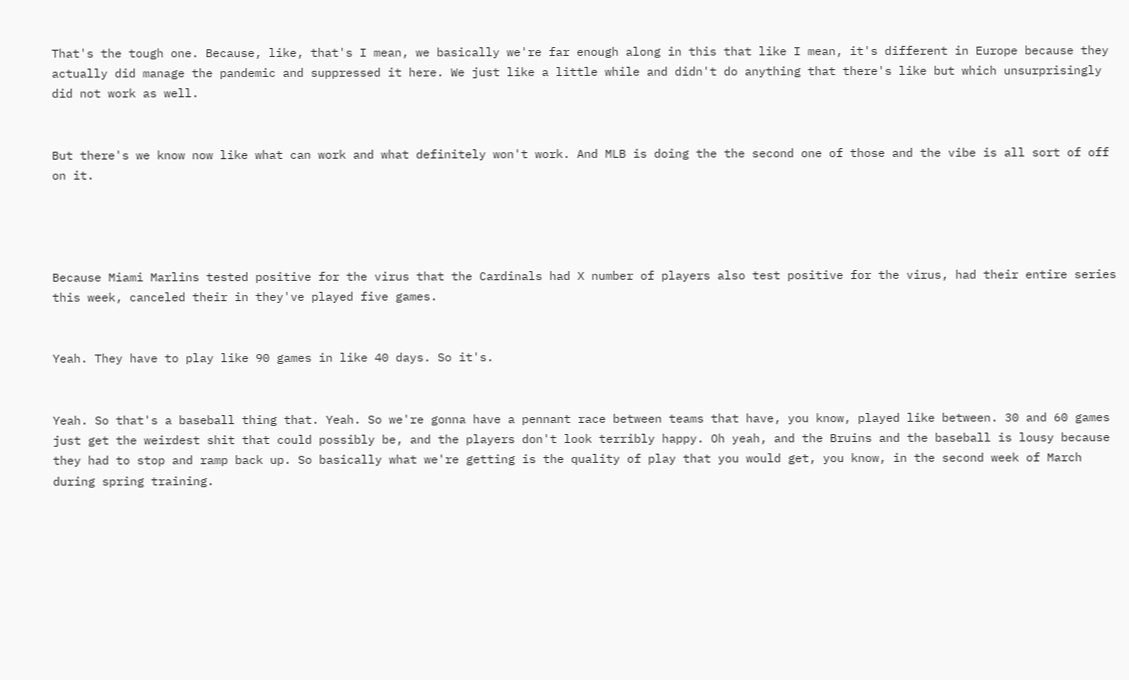That's the tough one. Because, like, that's I mean, we basically we're far enough along in this that like I mean, it's different in Europe because they actually did manage the pandemic and suppressed it here. We just like a little while and didn't do anything that there's like but which unsurprisingly did not work as well.


But there's we know now like what can work and what definitely won't work. And MLB is doing the the second one of those and the vibe is all sort of off on it.




Because Miami Marlins tested positive for the virus that the Cardinals had X number of players also test positive for the virus, had their entire series this week, canceled their in they've played five games.


Yeah. They have to play like 90 games in like 40 days. So it's.


Yeah. So that's a baseball thing that. Yeah. So we're gonna have a pennant race between teams that have, you know, played like between. 30 and 60 games just get the weirdest shit that could possibly be, and the players don't look terribly happy. Oh yeah, and the Bruins and the baseball is lousy because they had to stop and ramp back up. So basically what we're getting is the quality of play that you would get, you know, in the second week of March during spring training.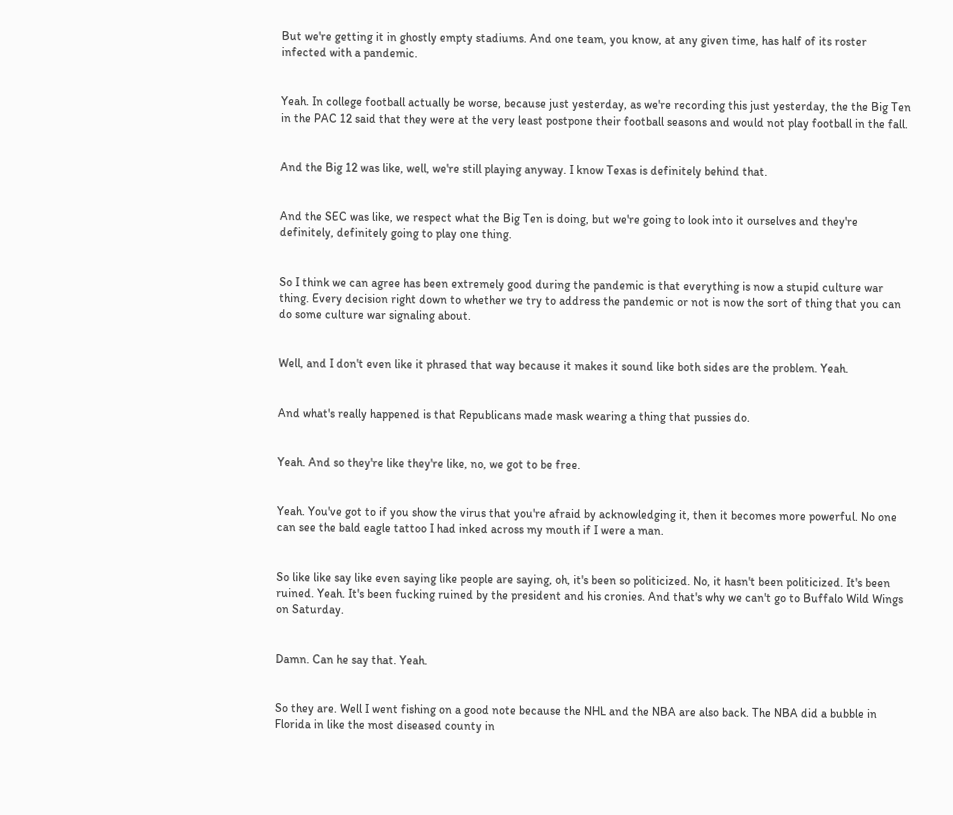But we're getting it in ghostly empty stadiums. And one team, you know, at any given time, has half of its roster infected with a pandemic.


Yeah. In college football actually be worse, because just yesterday, as we're recording this just yesterday, the the Big Ten in the PAC 12 said that they were at the very least postpone their football seasons and would not play football in the fall.


And the Big 12 was like, well, we're still playing anyway. I know Texas is definitely behind that.


And the SEC was like, we respect what the Big Ten is doing, but we're going to look into it ourselves and they're definitely, definitely going to play one thing.


So I think we can agree has been extremely good during the pandemic is that everything is now a stupid culture war thing. Every decision right down to whether we try to address the pandemic or not is now the sort of thing that you can do some culture war signaling about.


Well, and I don't even like it phrased that way because it makes it sound like both sides are the problem. Yeah.


And what's really happened is that Republicans made mask wearing a thing that pussies do.


Yeah. And so they're like they're like, no, we got to be free.


Yeah. You've got to if you show the virus that you're afraid by acknowledging it, then it becomes more powerful. No one can see the bald eagle tattoo I had inked across my mouth if I were a man.


So like like say like even saying like people are saying, oh, it's been so politicized. No, it hasn't been politicized. It's been ruined. Yeah. It's been fucking ruined by the president and his cronies. And that's why we can't go to Buffalo Wild Wings on Saturday.


Damn. Can he say that. Yeah.


So they are. Well I went fishing on a good note because the NHL and the NBA are also back. The NBA did a bubble in Florida in like the most diseased county in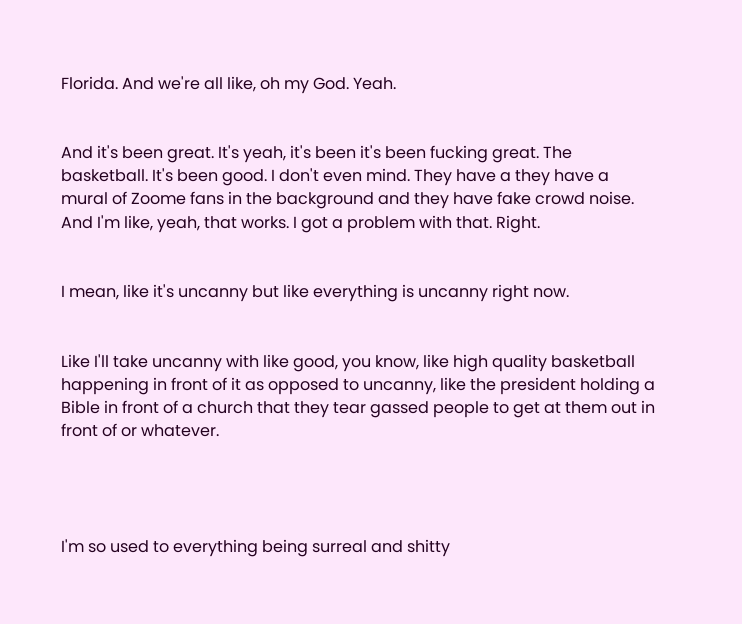Florida. And we're all like, oh my God. Yeah.


And it's been great. It's yeah, it's been it's been fucking great. The basketball. It's been good. I don't even mind. They have a they have a mural of Zoome fans in the background and they have fake crowd noise. And I'm like, yeah, that works. I got a problem with that. Right.


I mean, like it's uncanny but like everything is uncanny right now.


Like I'll take uncanny with like good, you know, like high quality basketball happening in front of it as opposed to uncanny, like the president holding a Bible in front of a church that they tear gassed people to get at them out in front of or whatever.




I'm so used to everything being surreal and shitty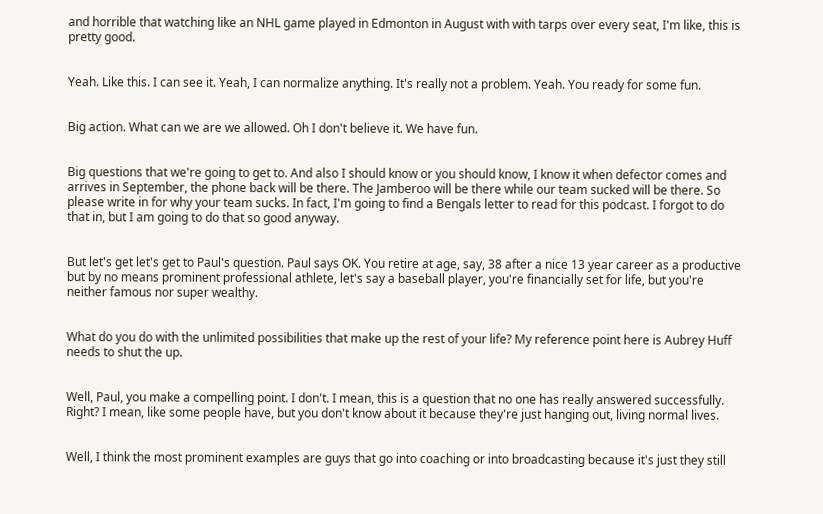and horrible that watching like an NHL game played in Edmonton in August with with tarps over every seat, I'm like, this is pretty good.


Yeah. Like this. I can see it. Yeah, I can normalize anything. It's really not a problem. Yeah. You ready for some fun.


Big action. What can we are we allowed. Oh I don't believe it. We have fun.


Big questions that we're going to get to. And also I should know or you should know, I know it when defector comes and arrives in September, the phone back will be there. The Jamberoo will be there while our team sucked will be there. So please write in for why your team sucks. In fact, I'm going to find a Bengals letter to read for this podcast. I forgot to do that in, but I am going to do that so good anyway.


But let's get let's get to Paul's question. Paul says OK. You retire at age, say, 38 after a nice 13 year career as a productive but by no means prominent professional athlete, let's say a baseball player, you're financially set for life, but you're neither famous nor super wealthy.


What do you do with the unlimited possibilities that make up the rest of your life? My reference point here is Aubrey Huff needs to shut the up.


Well, Paul, you make a compelling point. I don't. I mean, this is a question that no one has really answered successfully. Right? I mean, like some people have, but you don't know about it because they're just hanging out, living normal lives.


Well, I think the most prominent examples are guys that go into coaching or into broadcasting because it's just they still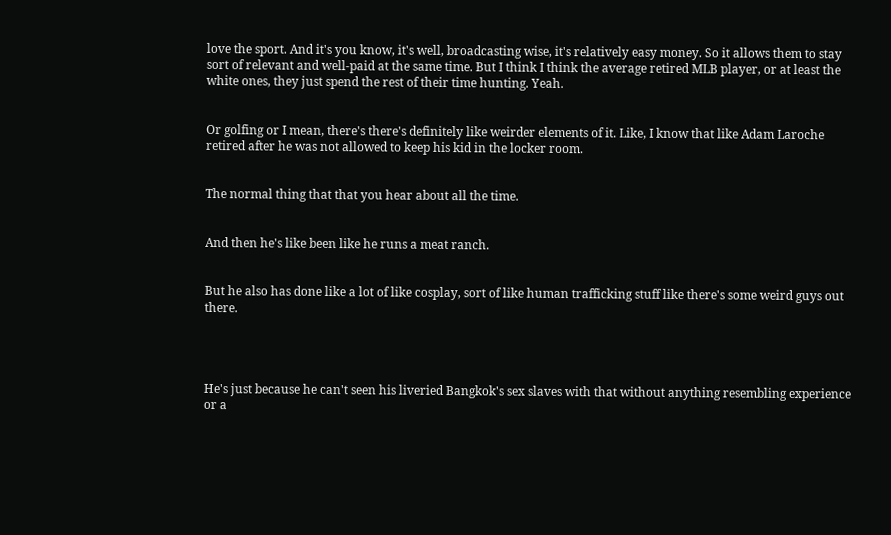love the sport. And it's you know, it's well, broadcasting wise, it's relatively easy money. So it allows them to stay sort of relevant and well-paid at the same time. But I think I think the average retired MLB player, or at least the white ones, they just spend the rest of their time hunting. Yeah.


Or golfing or I mean, there's there's definitely like weirder elements of it. Like, I know that like Adam Laroche retired after he was not allowed to keep his kid in the locker room.


The normal thing that that you hear about all the time.


And then he's like been like he runs a meat ranch.


But he also has done like a lot of like cosplay, sort of like human trafficking stuff like there's some weird guys out there.




He's just because he can't seen his liveried Bangkok's sex slaves with that without anything resembling experience or a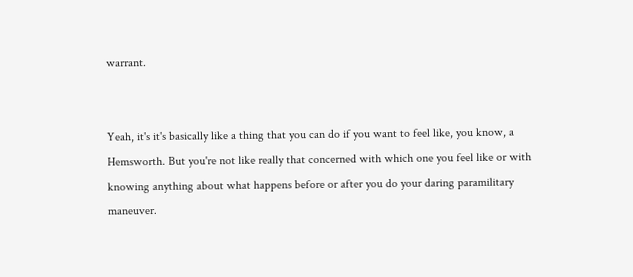warrant.


Yeah, it's it's basically like a thing that you can do if you want to feel like, you know, a Hemsworth. But you're not like really that concerned with which one you feel like or with knowing anything about what happens before or after you do your daring paramilitary maneuver.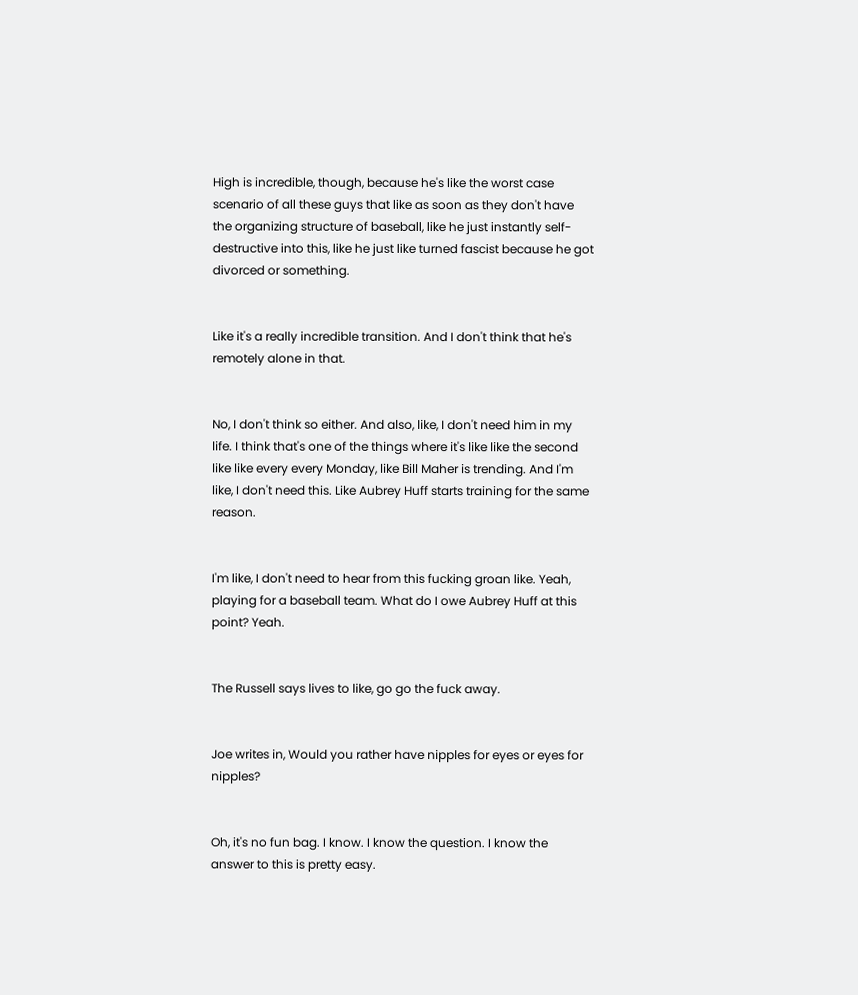High is incredible, though, because he's like the worst case scenario of all these guys that like as soon as they don't have the organizing structure of baseball, like he just instantly self-destructive into this, like he just like turned fascist because he got divorced or something.


Like it's a really incredible transition. And I don't think that he's remotely alone in that.


No, I don't think so either. And also, like, I don't need him in my life. I think that's one of the things where it's like like the second like like every every Monday, like Bill Maher is trending. And I'm like, I don't need this. Like Aubrey Huff starts training for the same reason.


I'm like, I don't need to hear from this fucking groan like. Yeah, playing for a baseball team. What do I owe Aubrey Huff at this point? Yeah.


The Russell says lives to like, go go the fuck away.


Joe writes in, Would you rather have nipples for eyes or eyes for nipples?


Oh, it's no fun bag. I know. I know the question. I know the answer to this is pretty easy.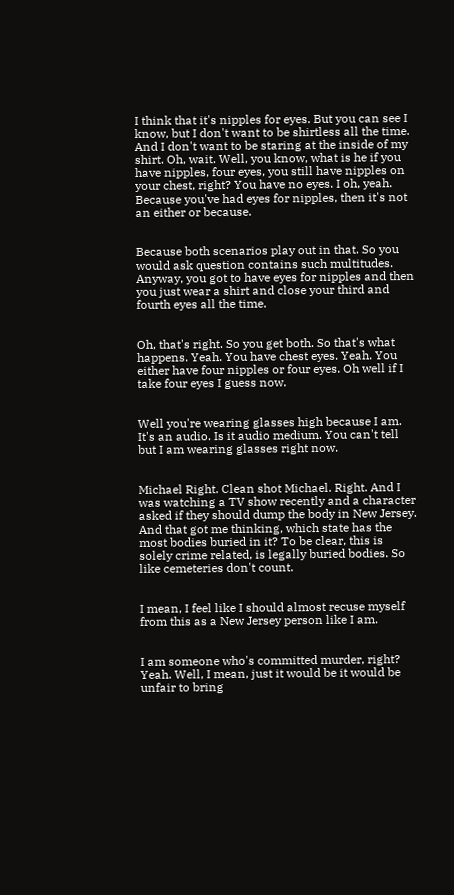I think that it's nipples for eyes. But you can see I know, but I don't want to be shirtless all the time. And I don't want to be staring at the inside of my shirt. Oh, wait. Well, you know, what is he if you have nipples, four eyes, you still have nipples on your chest, right? You have no eyes. I oh, yeah. Because you've had eyes for nipples, then it's not an either or because.


Because both scenarios play out in that. So you would ask question contains such multitudes. Anyway, you got to have eyes for nipples and then you just wear a shirt and close your third and fourth eyes all the time.


Oh, that's right. So you get both. So that's what happens. Yeah. You have chest eyes. Yeah. You either have four nipples or four eyes. Oh well if I take four eyes I guess now.


Well you're wearing glasses high because I am. It's an audio. Is it audio medium. You can't tell but I am wearing glasses right now.


Michael Right. Clean shot Michael. Right. And I was watching a TV show recently and a character asked if they should dump the body in New Jersey. And that got me thinking, which state has the most bodies buried in it? To be clear, this is solely crime related, is legally buried bodies. So like cemeteries don't count.


I mean, I feel like I should almost recuse myself from this as a New Jersey person like I am.


I am someone who's committed murder, right? Yeah. Well, I mean, just it would be it would be unfair to bring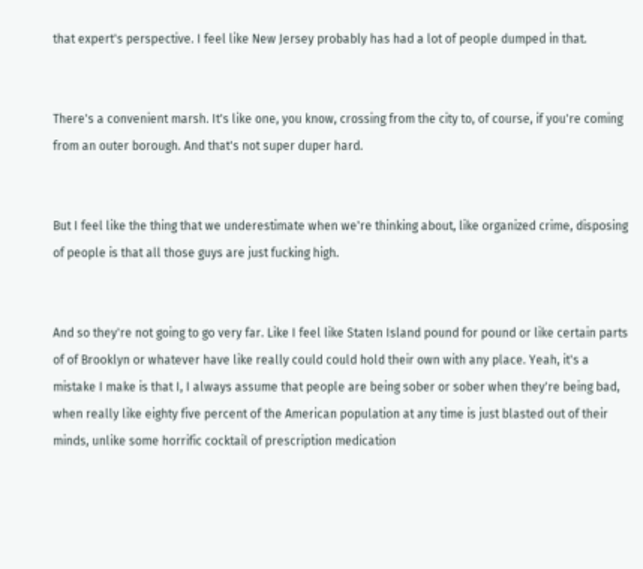that expert's perspective. I feel like New Jersey probably has had a lot of people dumped in that.


There's a convenient marsh. It's like one, you know, crossing from the city to, of course, if you're coming from an outer borough. And that's not super duper hard.


But I feel like the thing that we underestimate when we're thinking about, like organized crime, disposing of people is that all those guys are just fucking high.


And so they're not going to go very far. Like I feel like Staten Island pound for pound or like certain parts of of Brooklyn or whatever have like really could could hold their own with any place. Yeah, it's a mistake I make is that I, I always assume that people are being sober or sober when they're being bad, when really like eighty five percent of the American population at any time is just blasted out of their minds, unlike some horrific cocktail of prescription medication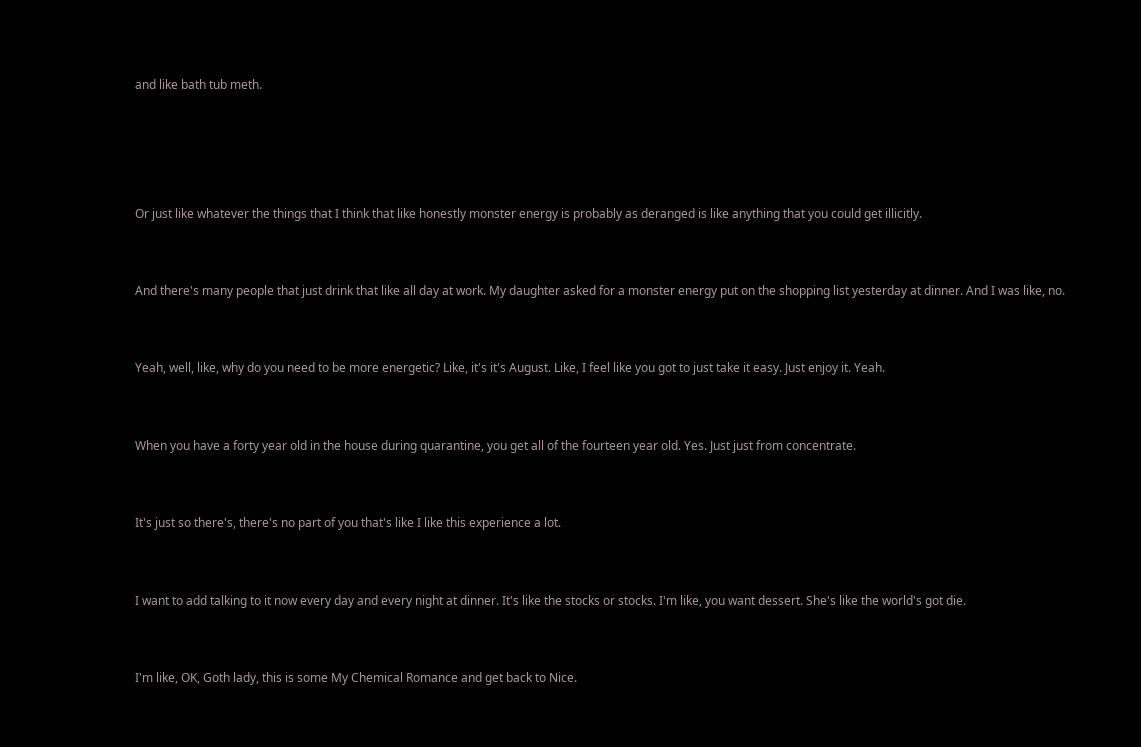and like bath tub meth.




Or just like whatever the things that I think that like honestly monster energy is probably as deranged is like anything that you could get illicitly.


And there's many people that just drink that like all day at work. My daughter asked for a monster energy put on the shopping list yesterday at dinner. And I was like, no.


Yeah, well, like, why do you need to be more energetic? Like, it's it's August. Like, I feel like you got to just take it easy. Just enjoy it. Yeah.


When you have a forty year old in the house during quarantine, you get all of the fourteen year old. Yes. Just just from concentrate.


It's just so there's, there's no part of you that's like I like this experience a lot.


I want to add talking to it now every day and every night at dinner. It's like the stocks or stocks. I'm like, you want dessert. She's like the world's got die.


I'm like, OK, Goth lady, this is some My Chemical Romance and get back to Nice.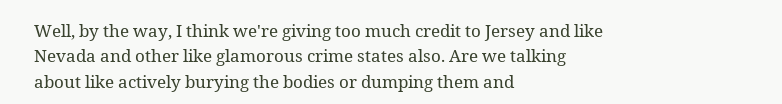Well, by the way, I think we're giving too much credit to Jersey and like Nevada and other like glamorous crime states also. Are we talking about like actively burying the bodies or dumping them and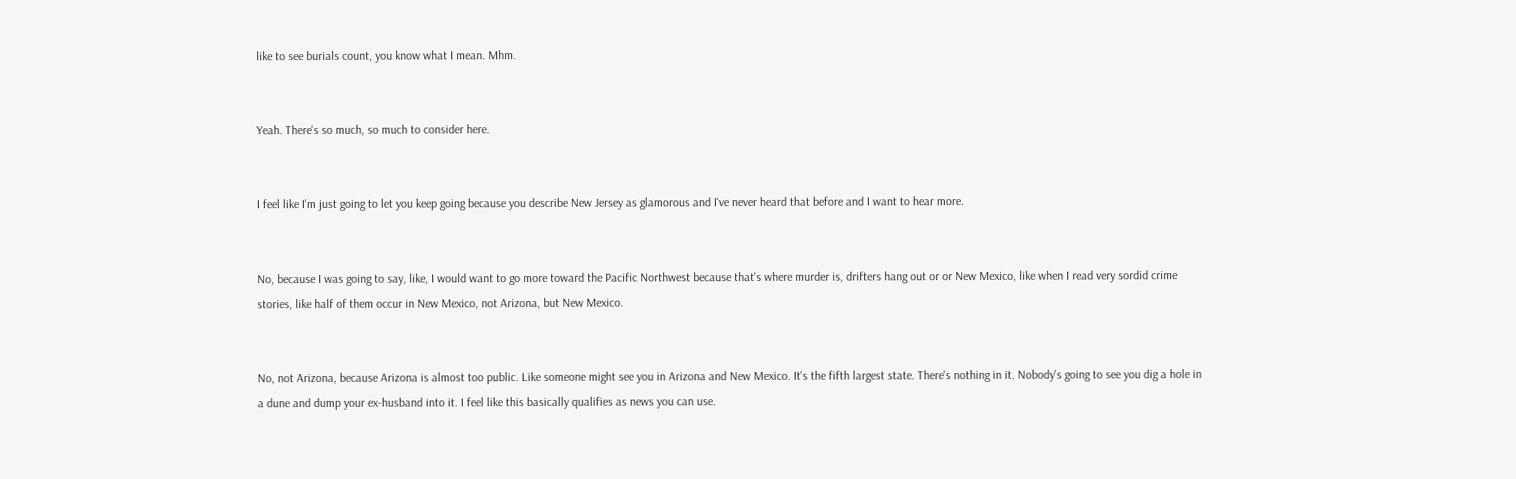like to see burials count, you know what I mean. Mhm.


Yeah. There's so much, so much to consider here.


I feel like I'm just going to let you keep going because you describe New Jersey as glamorous and I've never heard that before and I want to hear more.


No, because I was going to say, like, I would want to go more toward the Pacific Northwest because that's where murder is, drifters hang out or or New Mexico, like when I read very sordid crime stories, like half of them occur in New Mexico, not Arizona, but New Mexico.


No, not Arizona, because Arizona is almost too public. Like someone might see you in Arizona and New Mexico. It's the fifth largest state. There's nothing in it. Nobody's going to see you dig a hole in a dune and dump your ex-husband into it. I feel like this basically qualifies as news you can use.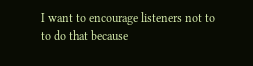I want to encourage listeners not to to do that because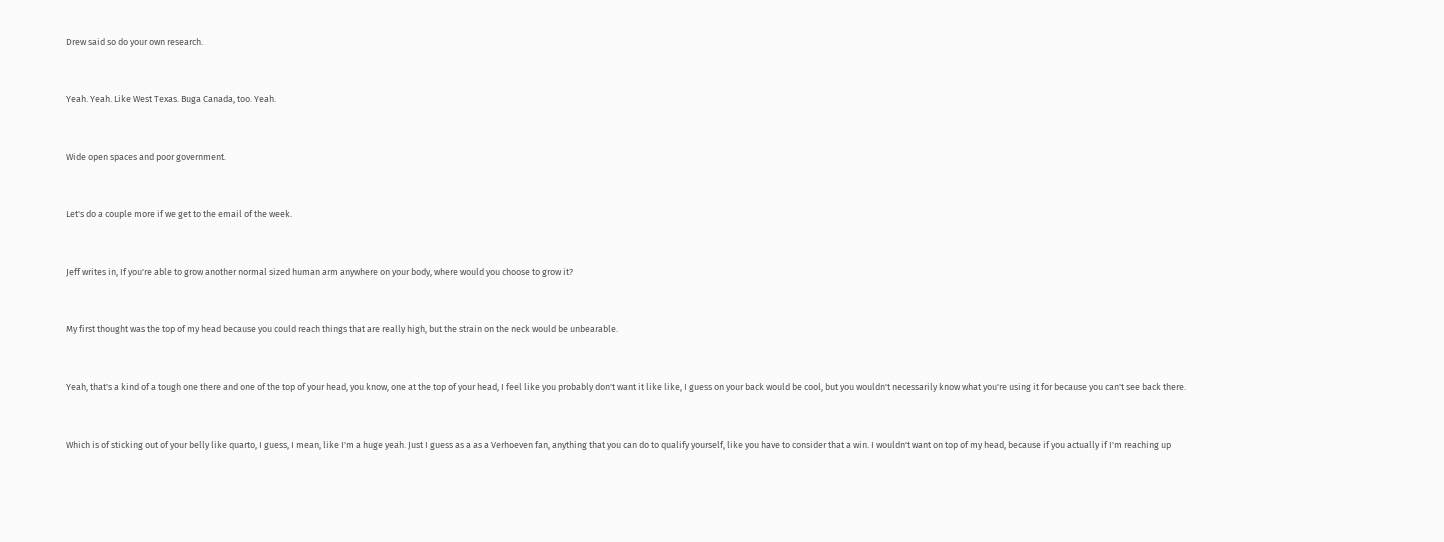Drew said so do your own research.


Yeah. Yeah. Like West Texas. Buga Canada, too. Yeah.


Wide open spaces and poor government.


Let's do a couple more if we get to the email of the week.


Jeff writes in, If you're able to grow another normal sized human arm anywhere on your body, where would you choose to grow it?


My first thought was the top of my head because you could reach things that are really high, but the strain on the neck would be unbearable.


Yeah, that's a kind of a tough one there and one of the top of your head, you know, one at the top of your head, I feel like you probably don't want it like like, I guess on your back would be cool, but you wouldn't necessarily know what you're using it for because you can't see back there.


Which is of sticking out of your belly like quarto, I guess, I mean, like I'm a huge yeah. Just I guess as a as a Verhoeven fan, anything that you can do to qualify yourself, like you have to consider that a win. I wouldn't want on top of my head, because if you actually if I'm reaching up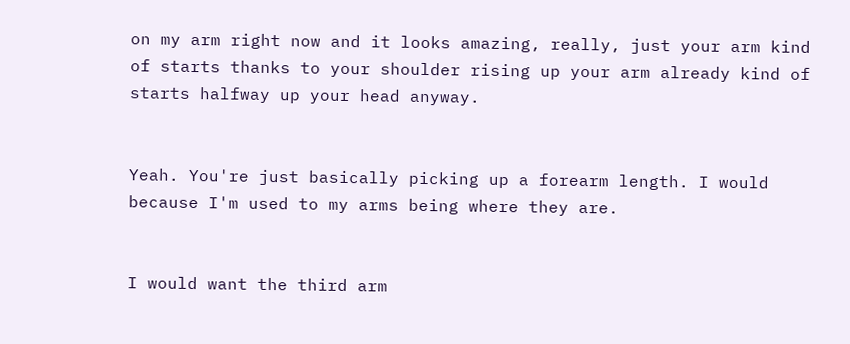on my arm right now and it looks amazing, really, just your arm kind of starts thanks to your shoulder rising up your arm already kind of starts halfway up your head anyway.


Yeah. You're just basically picking up a forearm length. I would because I'm used to my arms being where they are.


I would want the third arm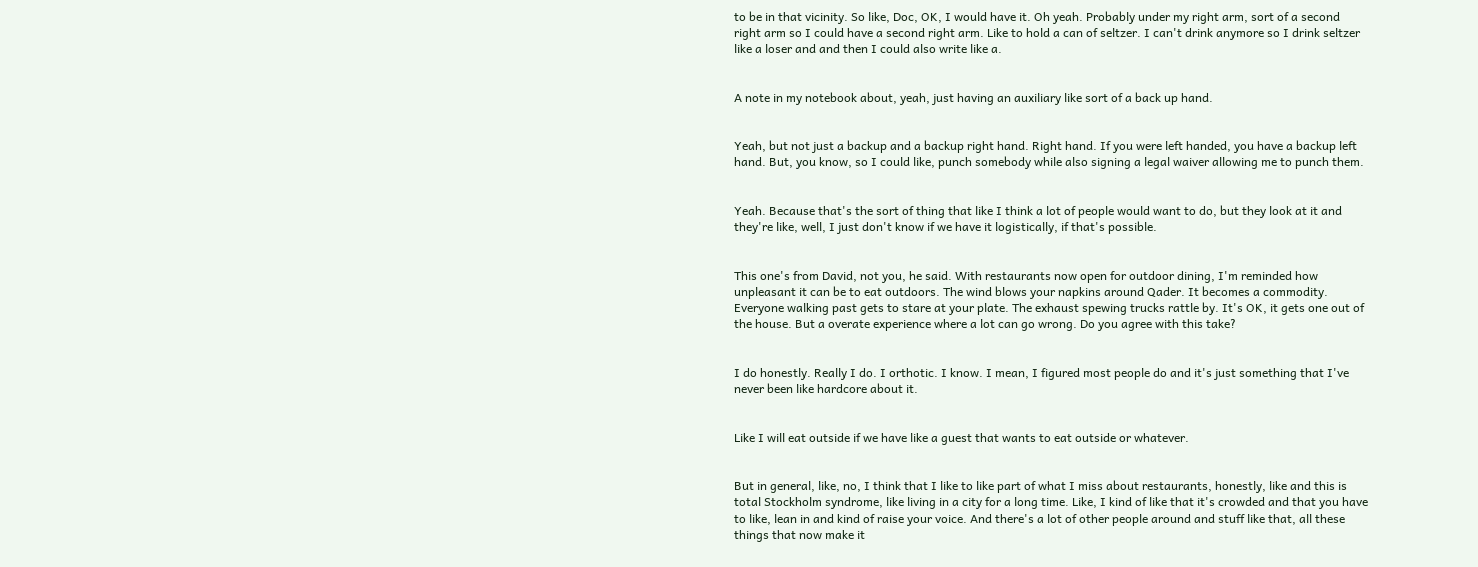to be in that vicinity. So like, Doc, OK, I would have it. Oh yeah. Probably under my right arm, sort of a second right arm so I could have a second right arm. Like to hold a can of seltzer. I can't drink anymore so I drink seltzer like a loser and and then I could also write like a.


A note in my notebook about, yeah, just having an auxiliary like sort of a back up hand.


Yeah, but not just a backup and a backup right hand. Right hand. If you were left handed, you have a backup left hand. But, you know, so I could like, punch somebody while also signing a legal waiver allowing me to punch them.


Yeah. Because that's the sort of thing that like I think a lot of people would want to do, but they look at it and they're like, well, I just don't know if we have it logistically, if that's possible.


This one's from David, not you, he said. With restaurants now open for outdoor dining, I'm reminded how unpleasant it can be to eat outdoors. The wind blows your napkins around Qader. It becomes a commodity. Everyone walking past gets to stare at your plate. The exhaust spewing trucks rattle by. It's OK, it gets one out of the house. But a overate experience where a lot can go wrong. Do you agree with this take?


I do honestly. Really I do. I orthotic. I know. I mean, I figured most people do and it's just something that I've never been like hardcore about it.


Like I will eat outside if we have like a guest that wants to eat outside or whatever.


But in general, like, no, I think that I like to like part of what I miss about restaurants, honestly, like and this is total Stockholm syndrome, like living in a city for a long time. Like, I kind of like that it's crowded and that you have to like, lean in and kind of raise your voice. And there's a lot of other people around and stuff like that, all these things that now make it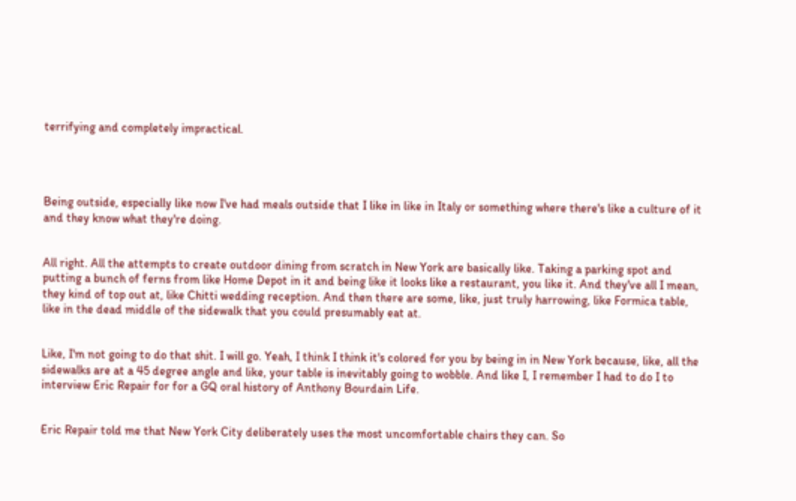terrifying and completely impractical.




Being outside, especially like now I've had meals outside that I like in like in Italy or something where there's like a culture of it and they know what they're doing.


All right. All the attempts to create outdoor dining from scratch in New York are basically like. Taking a parking spot and putting a bunch of ferns from like Home Depot in it and being like it looks like a restaurant, you like it. And they've all I mean, they kind of top out at, like Chitti wedding reception. And then there are some, like, just truly harrowing, like Formica table, like in the dead middle of the sidewalk that you could presumably eat at.


Like, I'm not going to do that shit. I will go. Yeah, I think I think it's colored for you by being in in New York because, like, all the sidewalks are at a 45 degree angle and like, your table is inevitably going to wobble. And like I, I remember I had to do I to interview Eric Repair for for a GQ oral history of Anthony Bourdain Life.


Eric Repair told me that New York City deliberately uses the most uncomfortable chairs they can. So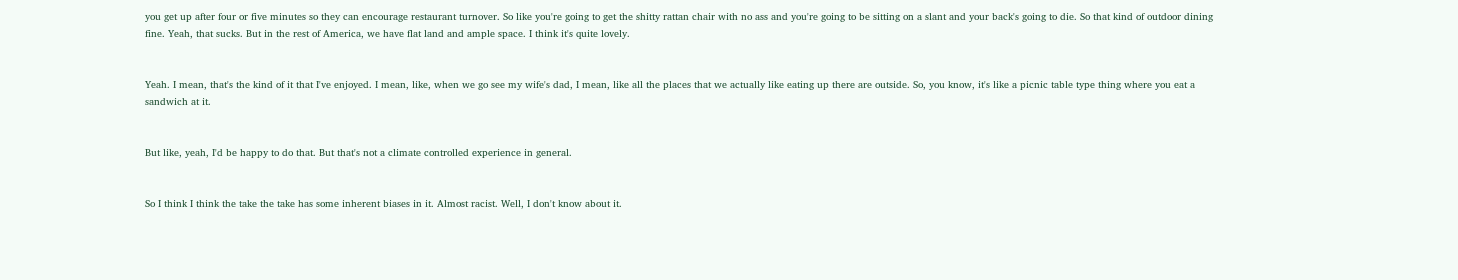you get up after four or five minutes so they can encourage restaurant turnover. So like you're going to get the shitty rattan chair with no ass and you're going to be sitting on a slant and your back's going to die. So that kind of outdoor dining fine. Yeah, that sucks. But in the rest of America, we have flat land and ample space. I think it's quite lovely.


Yeah. I mean, that's the kind of it that I've enjoyed. I mean, like, when we go see my wife's dad, I mean, like all the places that we actually like eating up there are outside. So, you know, it's like a picnic table type thing where you eat a sandwich at it.


But like, yeah, I'd be happy to do that. But that's not a climate controlled experience in general.


So I think I think the take the take has some inherent biases in it. Almost racist. Well, I don't know about it.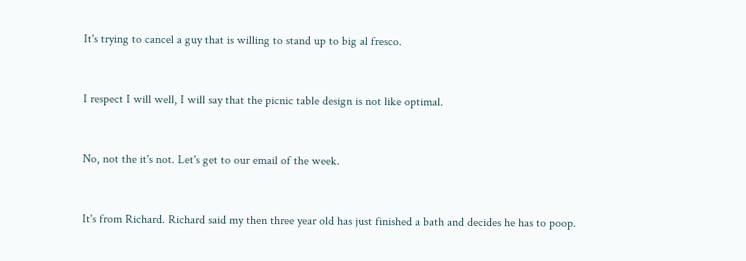It's trying to cancel a guy that is willing to stand up to big al fresco.


I respect I will well, I will say that the picnic table design is not like optimal.


No, not the it's not. Let's get to our email of the week.


It's from Richard. Richard said my then three year old has just finished a bath and decides he has to poop.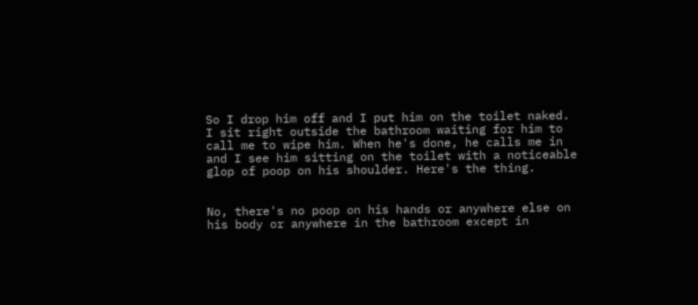So I drop him off and I put him on the toilet naked. I sit right outside the bathroom waiting for him to call me to wipe him. When he's done, he calls me in and I see him sitting on the toilet with a noticeable glop of poop on his shoulder. Here's the thing.


No, there's no poop on his hands or anywhere else on his body or anywhere in the bathroom except in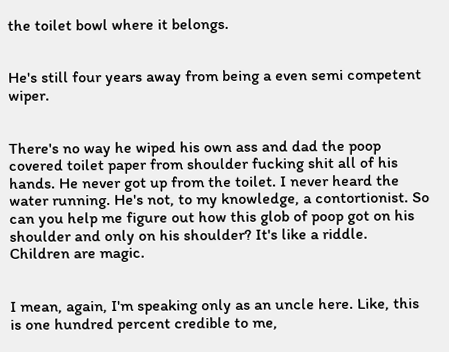the toilet bowl where it belongs.


He's still four years away from being a even semi competent wiper.


There's no way he wiped his own ass and dad the poop covered toilet paper from shoulder fucking shit all of his hands. He never got up from the toilet. I never heard the water running. He's not, to my knowledge, a contortionist. So can you help me figure out how this glob of poop got on his shoulder and only on his shoulder? It's like a riddle. Children are magic.


I mean, again, I'm speaking only as an uncle here. Like, this is one hundred percent credible to me,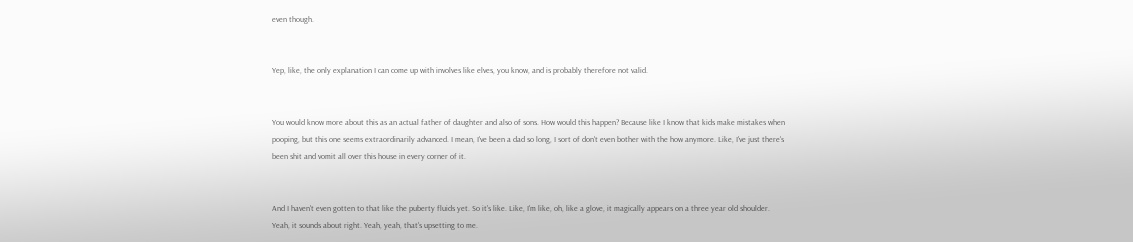even though.


Yep, like, the only explanation I can come up with involves like elves, you know, and is probably therefore not valid.


You would know more about this as an actual father of daughter and also of sons. How would this happen? Because like I know that kids make mistakes when pooping, but this one seems extraordinarily advanced. I mean, I've been a dad so long, I sort of don't even bother with the how anymore. Like, I've just there's been shit and vomit all over this house in every corner of it.


And I haven't even gotten to that like the puberty fluids yet. So it's like. Like, I'm like, oh, like a glove, it magically appears on a three year old shoulder. Yeah, it sounds about right. Yeah, yeah, that's upsetting to me.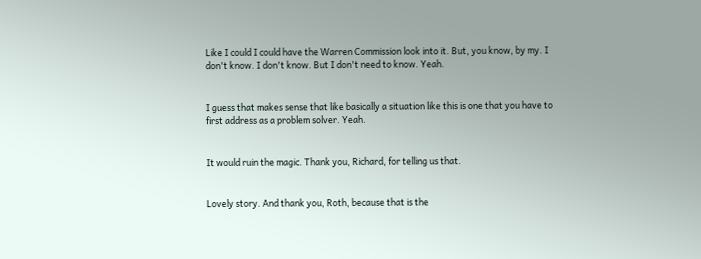Like I could I could have the Warren Commission look into it. But, you know, by my. I don't know. I don't know. But I don't need to know. Yeah.


I guess that makes sense that like basically a situation like this is one that you have to first address as a problem solver. Yeah.


It would ruin the magic. Thank you, Richard, for telling us that.


Lovely story. And thank you, Roth, because that is the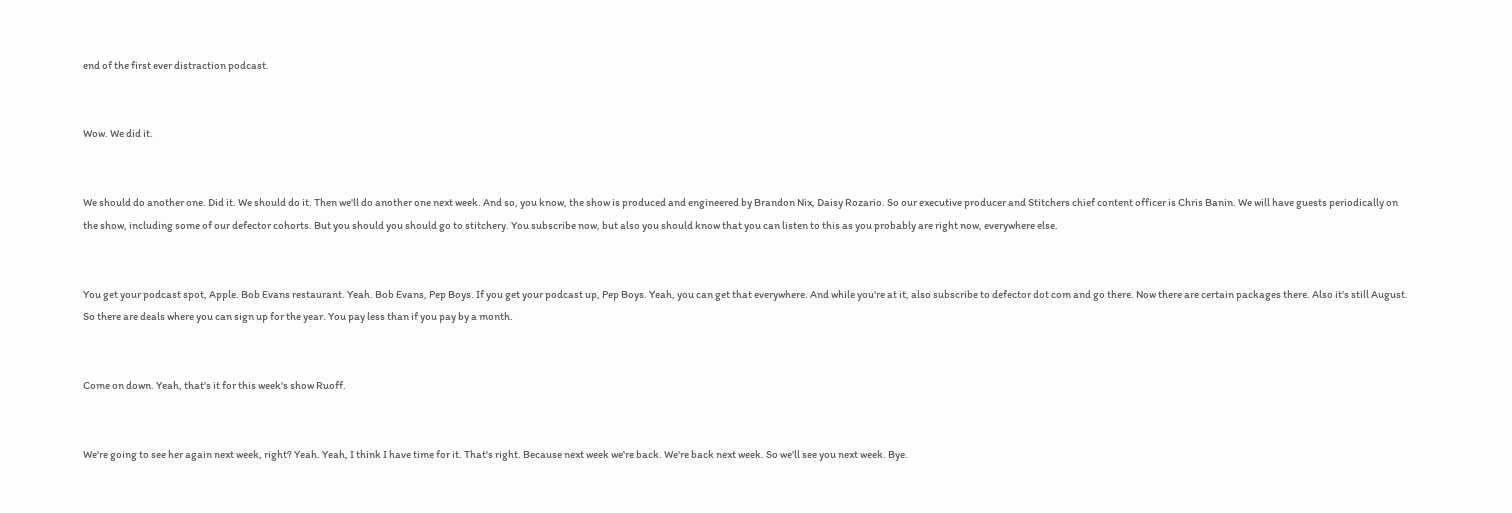end of the first ever distraction podcast.


Wow. We did it.


We should do another one. Did it. We should do it. Then we'll do another one next week. And so, you know, the show is produced and engineered by Brandon Nix, Daisy Rozario. So our executive producer and Stitchers chief content officer is Chris Banin. We will have guests periodically on the show, including some of our defector cohorts. But you should you should go to stitchery. You subscribe now, but also you should know that you can listen to this as you probably are right now, everywhere else.


You get your podcast spot, Apple. Bob Evans restaurant. Yeah. Bob Evans, Pep Boys. If you get your podcast up, Pep Boys. Yeah, you can get that everywhere. And while you're at it, also subscribe to defector dot com and go there. Now there are certain packages there. Also it's still August. So there are deals where you can sign up for the year. You pay less than if you pay by a month.


Come on down. Yeah, that's it for this week's show Ruoff.


We're going to see her again next week, right? Yeah. Yeah, I think I have time for it. That's right. Because next week we're back. We're back next week. So we'll see you next week. Bye.